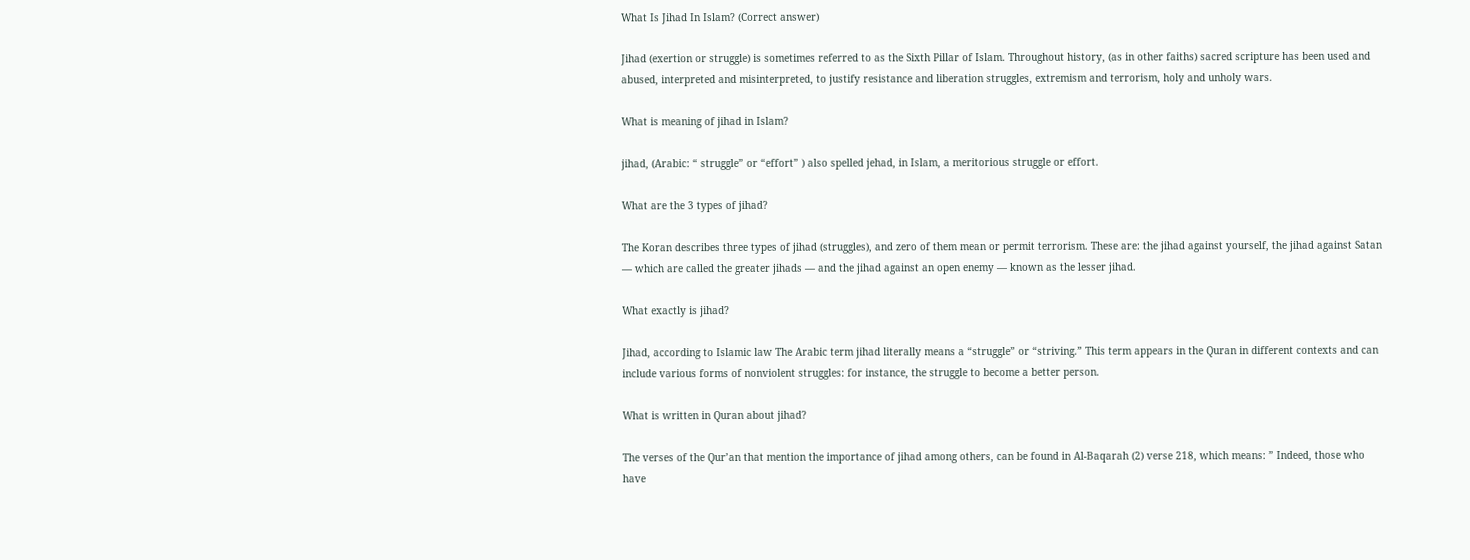What Is Jihad In Islam? (Correct answer)

Jihad (exertion or struggle) is sometimes referred to as the Sixth Pillar of Islam. Throughout history, (as in other faiths) sacred scripture has been used and abused, interpreted and misinterpreted, to justify resistance and liberation struggles, extremism and terrorism, holy and unholy wars.

What is meaning of jihad in Islam?

jihad, (Arabic: “ struggle” or “effort” ) also spelled jehad, in Islam, a meritorious struggle or effort.

What are the 3 types of jihad?

The Koran describes three types of jihad (struggles), and zero of them mean or permit terrorism. These are: the jihad against yourself, the jihad against Satan — which are called the greater jihads — and the jihad against an open enemy — known as the lesser jihad.

What exactly is jihad?

Jihad, according to Islamic law The Arabic term jihad literally means a “struggle” or “striving.” This term appears in the Quran in different contexts and can include various forms of nonviolent struggles: for instance, the struggle to become a better person.

What is written in Quran about jihad?

The verses of the Qur’an that mention the importance of jihad among others, can be found in Al-Baqarah (2) verse 218, which means: ” Indeed, those who have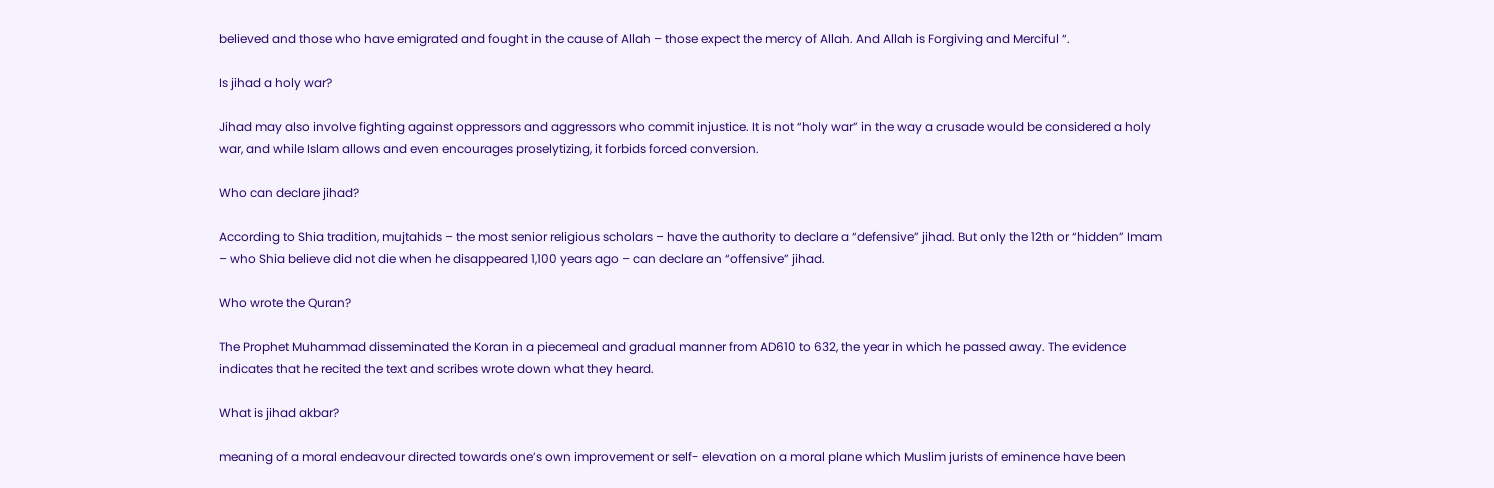believed and those who have emigrated and fought in the cause of Allah – those expect the mercy of Allah. And Allah is Forgiving and Merciful “.

Is jihad a holy war?

Jihad may also involve fighting against oppressors and aggressors who commit injustice. It is not “holy war” in the way a crusade would be considered a holy war, and while Islam allows and even encourages proselytizing, it forbids forced conversion.

Who can declare jihad?

According to Shia tradition, mujtahids – the most senior religious scholars – have the authority to declare a “defensive” jihad. But only the 12th or “hidden” Imam – who Shia believe did not die when he disappeared 1,100 years ago – can declare an “offensive” jihad.

Who wrote the Quran?

The Prophet Muhammad disseminated the Koran in a piecemeal and gradual manner from AD610 to 632, the year in which he passed away. The evidence indicates that he recited the text and scribes wrote down what they heard.

What is jihad akbar?

meaning of a moral endeavour directed towards one’s own improvement or self- elevation on a moral plane which Muslim jurists of eminence have been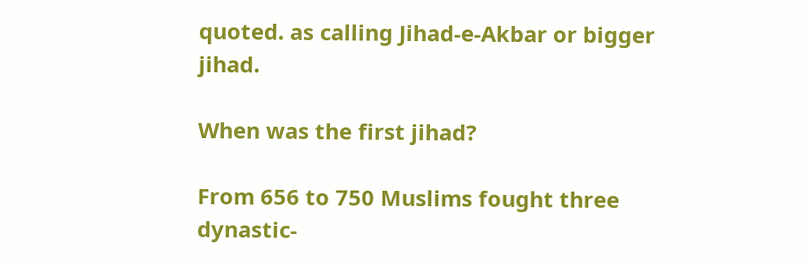quoted. as calling Jihad-e-Akbar or bigger jihad.

When was the first jihad?

From 656 to 750 Muslims fought three dynastic-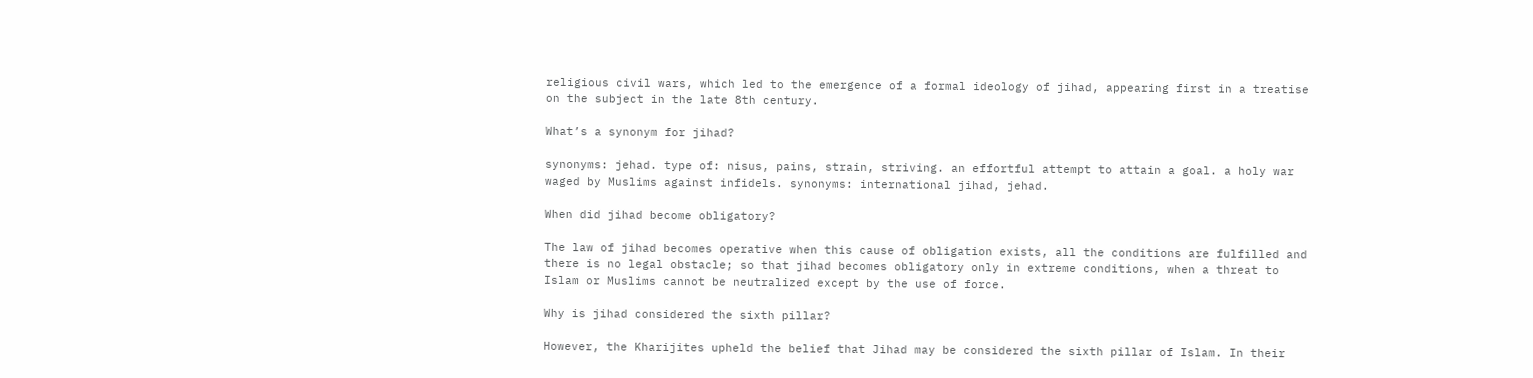religious civil wars, which led to the emergence of a formal ideology of jihad, appearing first in a treatise on the subject in the late 8th century.

What’s a synonym for jihad?

synonyms: jehad. type of: nisus, pains, strain, striving. an effortful attempt to attain a goal. a holy war waged by Muslims against infidels. synonyms: international jihad, jehad.

When did jihad become obligatory?

The law of jihad becomes operative when this cause of obligation exists, all the conditions are fulfilled and there is no legal obstacle; so that jihad becomes obligatory only in extreme conditions, when a threat to Islam or Muslims cannot be neutralized except by the use of force.

Why is jihad considered the sixth pillar?

However, the Kharijites upheld the belief that Jihad may be considered the sixth pillar of Islam. In their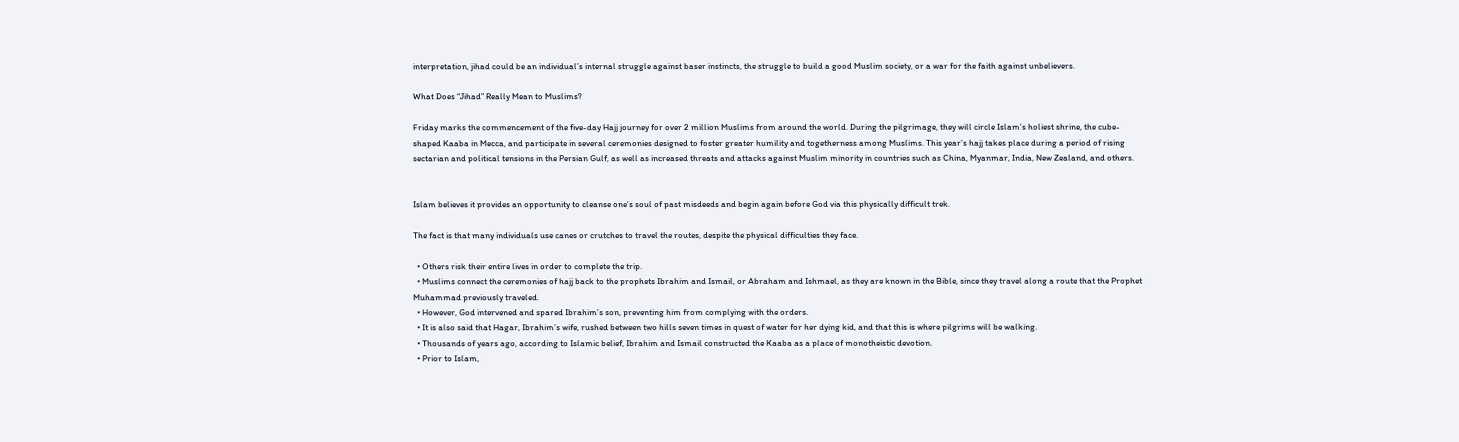interpretation, jihad could be an individual’s internal struggle against baser instincts, the struggle to build a good Muslim society, or a war for the faith against unbelievers.

What Does “Jihad” Really Mean to Muslims?

Friday marks the commencement of the five-day Hajj journey for over 2 million Muslims from around the world. During the pilgrimage, they will circle Islam’s holiest shrine, the cube-shaped Kaaba in Mecca, and participate in several ceremonies designed to foster greater humility and togetherness among Muslims. This year’s hajj takes place during a period of rising sectarian and political tensions in the Persian Gulf, as well as increased threats and attacks against Muslim minority in countries such as China, Myanmar, India, New Zealand, and others.


Islam believes it provides an opportunity to cleanse one’s soul of past misdeeds and begin again before God via this physically difficult trek.

The fact is that many individuals use canes or crutches to travel the routes, despite the physical difficulties they face.

  • Others risk their entire lives in order to complete the trip.
  • Muslims connect the ceremonies of hajj back to the prophets Ibrahim and Ismail, or Abraham and Ishmael, as they are known in the Bible, since they travel along a route that the Prophet Muhammad previously traveled.
  • However, God intervened and spared Ibrahim’s son, preventing him from complying with the orders.
  • It is also said that Hagar, Ibrahim’s wife, rushed between two hills seven times in quest of water for her dying kid, and that this is where pilgrims will be walking.
  • Thousands of years ago, according to Islamic belief, Ibrahim and Ismail constructed the Kaaba as a place of monotheistic devotion.
  • Prior to Islam,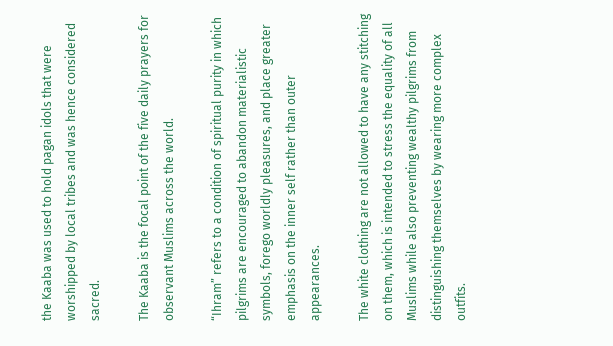the Kaaba was used to hold pagan idols that were worshipped by local tribes and was hence considered sacred.

The Kaaba is the focal point of the five daily prayers for observant Muslims across the world.

“Ihram” refers to a condition of spiritual purity in which pilgrims are encouraged to abandon materialistic symbols, forego worldly pleasures, and place greater emphasis on the inner self rather than outer appearances.

The white clothing are not allowed to have any stitching on them, which is intended to stress the equality of all Muslims while also preventing wealthy pilgrims from distinguishing themselves by wearing more complex outfits.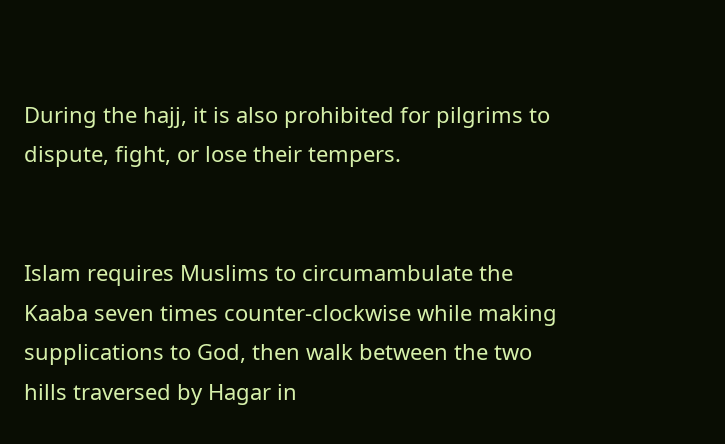During the hajj, it is also prohibited for pilgrims to dispute, fight, or lose their tempers.


Islam requires Muslims to circumambulate the Kaaba seven times counter-clockwise while making supplications to God, then walk between the two hills traversed by Hagar in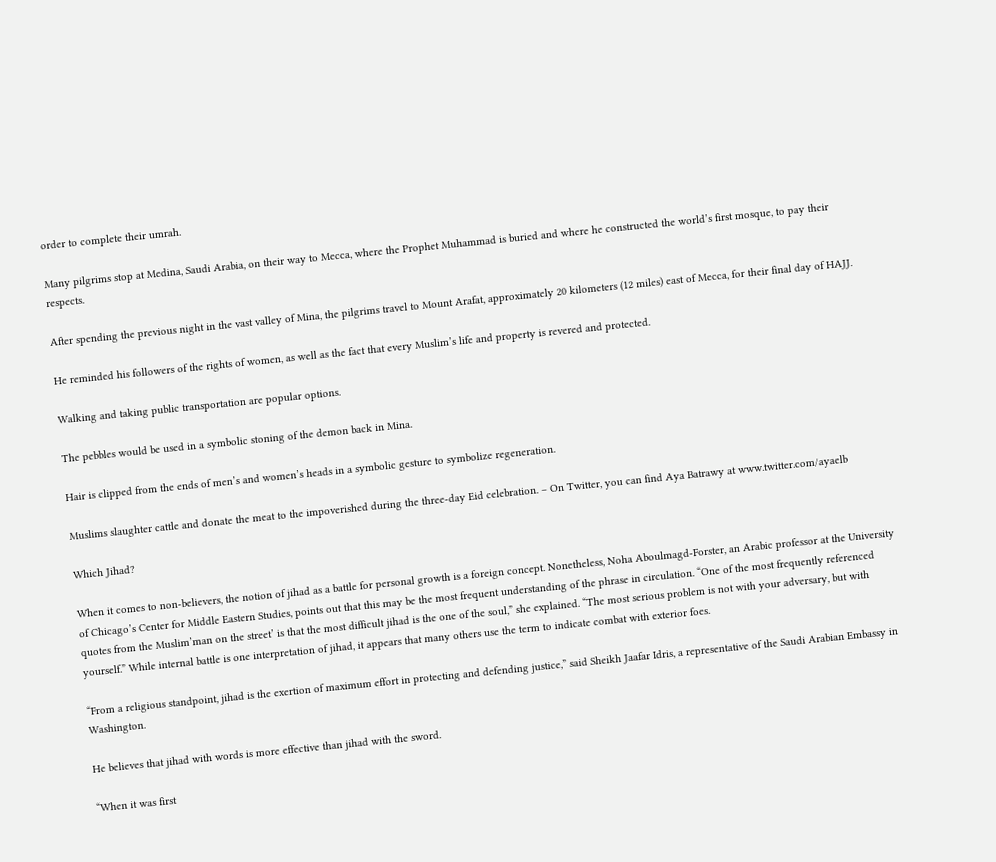order to complete their umrah.

Many pilgrims stop at Medina, Saudi Arabia, on their way to Mecca, where the Prophet Muhammad is buried and where he constructed the world’s first mosque, to pay their respects.

After spending the previous night in the vast valley of Mina, the pilgrims travel to Mount Arafat, approximately 20 kilometers (12 miles) east of Mecca, for their final day of HAJJ.

He reminded his followers of the rights of women, as well as the fact that every Muslim’s life and property is revered and protected.

Walking and taking public transportation are popular options.

The pebbles would be used in a symbolic stoning of the demon back in Mina.

Hair is clipped from the ends of men’s and women’s heads in a symbolic gesture to symbolize regeneration.

Muslims slaughter cattle and donate the meat to the impoverished during the three-day Eid celebration. – On Twitter, you can find Aya Batrawy at www.twitter.com/ayaelb

Which Jihad?

When it comes to non-believers, the notion of jihad as a battle for personal growth is a foreign concept. Nonetheless, Noha Aboulmagd-Forster, an Arabic professor at the University of Chicago’s Center for Middle Eastern Studies, points out that this may be the most frequent understanding of the phrase in circulation. “One of the most frequently referenced quotes from the Muslim’man on the street’ is that the most difficult jihad is the one of the soul,” she explained. “The most serious problem is not with your adversary, but with yourself.” While internal battle is one interpretation of jihad, it appears that many others use the term to indicate combat with exterior foes.

“From a religious standpoint, jihad is the exertion of maximum effort in protecting and defending justice,” said Sheikh Jaafar Idris, a representative of the Saudi Arabian Embassy in Washington.

He believes that jihad with words is more effective than jihad with the sword.

“When it was first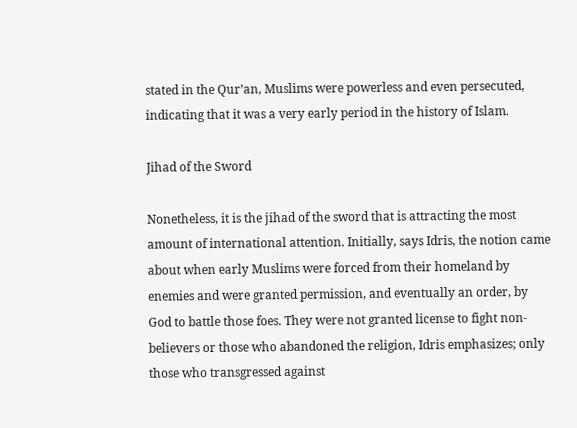stated in the Qur’an, Muslims were powerless and even persecuted, indicating that it was a very early period in the history of Islam.

Jihad of the Sword

Nonetheless, it is the jihad of the sword that is attracting the most amount of international attention. Initially, says Idris, the notion came about when early Muslims were forced from their homeland by enemies and were granted permission, and eventually an order, by God to battle those foes. They were not granted license to fight non-believers or those who abandoned the religion, Idris emphasizes; only those who transgressed against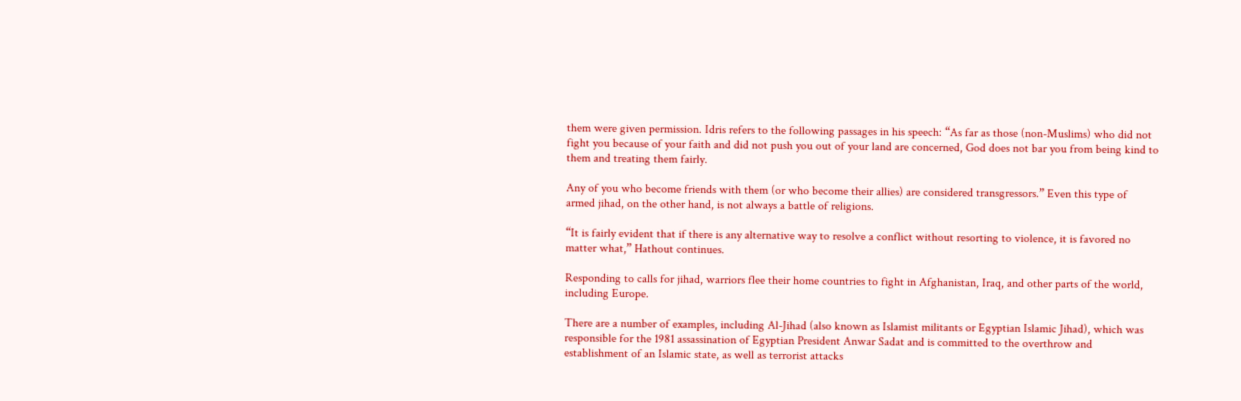them were given permission. Idris refers to the following passages in his speech: “As far as those (non-Muslims) who did not fight you because of your faith and did not push you out of your land are concerned, God does not bar you from being kind to them and treating them fairly.

Any of you who become friends with them (or who become their allies) are considered transgressors.” Even this type of armed jihad, on the other hand, is not always a battle of religions.

“It is fairly evident that if there is any alternative way to resolve a conflict without resorting to violence, it is favored no matter what,” Hathout continues.

Responding to calls for jihad, warriors flee their home countries to fight in Afghanistan, Iraq, and other parts of the world, including Europe.

There are a number of examples, including Al-Jihad (also known as Islamist militants or Egyptian Islamic Jihad), which was responsible for the 1981 assassination of Egyptian President Anwar Sadat and is committed to the overthrow and establishment of an Islamic state, as well as terrorist attacks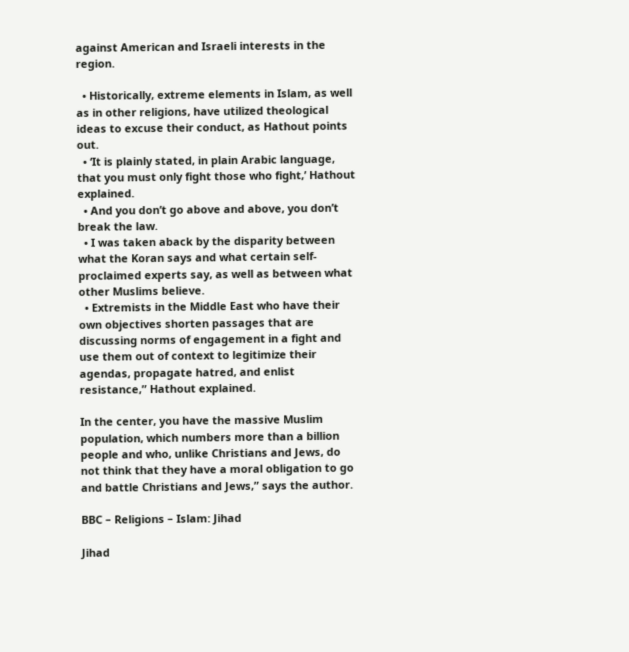against American and Israeli interests in the region.

  • Historically, extreme elements in Islam, as well as in other religions, have utilized theological ideas to excuse their conduct, as Hathout points out.
  • ‘It is plainly stated, in plain Arabic language, that you must only fight those who fight,’ Hathout explained.
  • And you don’t go above and above, you don’t break the law.
  • I was taken aback by the disparity between what the Koran says and what certain self-proclaimed experts say, as well as between what other Muslims believe.
  • Extremists in the Middle East who have their own objectives shorten passages that are discussing norms of engagement in a fight and use them out of context to legitimize their agendas, propagate hatred, and enlist resistance,” Hathout explained.

In the center, you have the massive Muslim population, which numbers more than a billion people and who, unlike Christians and Jews, do not think that they have a moral obligation to go and battle Christians and Jews,” says the author.

BBC – Religions – Islam: Jihad

Jihad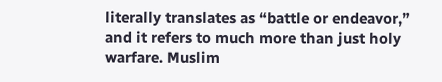literally translates as “battle or endeavor,” and it refers to much more than just holy warfare. Muslim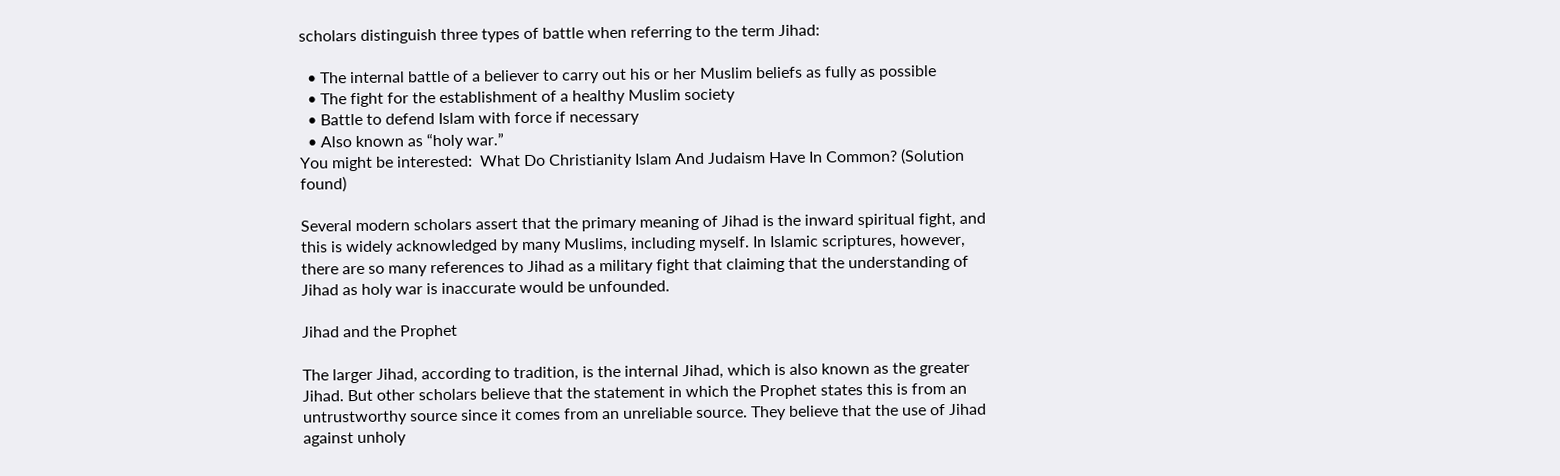scholars distinguish three types of battle when referring to the term Jihad:

  • The internal battle of a believer to carry out his or her Muslim beliefs as fully as possible
  • The fight for the establishment of a healthy Muslim society
  • Battle to defend Islam with force if necessary
  • Also known as “holy war.”
You might be interested:  What Do Christianity Islam And Judaism Have In Common? (Solution found)

Several modern scholars assert that the primary meaning of Jihad is the inward spiritual fight, and this is widely acknowledged by many Muslims, including myself. In Islamic scriptures, however, there are so many references to Jihad as a military fight that claiming that the understanding of Jihad as holy war is inaccurate would be unfounded.

Jihad and the Prophet

The larger Jihad, according to tradition, is the internal Jihad, which is also known as the greater Jihad. But other scholars believe that the statement in which the Prophet states this is from an untrustworthy source since it comes from an unreliable source. They believe that the use of Jihad against unholy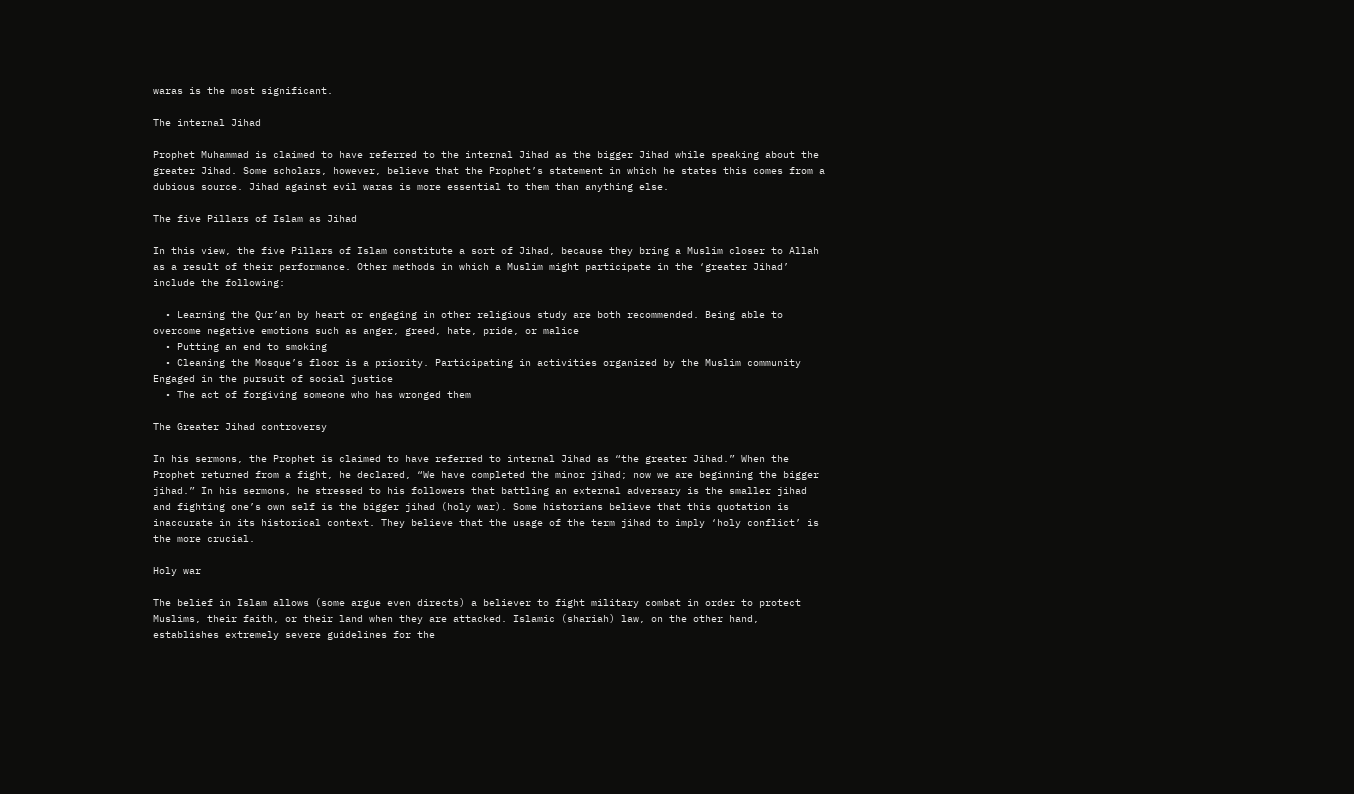waras is the most significant.

The internal Jihad

Prophet Muhammad is claimed to have referred to the internal Jihad as the bigger Jihad while speaking about the greater Jihad. Some scholars, however, believe that the Prophet’s statement in which he states this comes from a dubious source. Jihad against evil waras is more essential to them than anything else.

The five Pillars of Islam as Jihad

In this view, the five Pillars of Islam constitute a sort of Jihad, because they bring a Muslim closer to Allah as a result of their performance. Other methods in which a Muslim might participate in the ‘greater Jihad’ include the following:

  • Learning the Qur’an by heart or engaging in other religious study are both recommended. Being able to overcome negative emotions such as anger, greed, hate, pride, or malice
  • Putting an end to smoking
  • Cleaning the Mosque’s floor is a priority. Participating in activities organized by the Muslim community Engaged in the pursuit of social justice
  • The act of forgiving someone who has wronged them

The Greater Jihad controversy

In his sermons, the Prophet is claimed to have referred to internal Jihad as “the greater Jihad.” When the Prophet returned from a fight, he declared, “We have completed the minor jihad; now we are beginning the bigger jihad.” In his sermons, he stressed to his followers that battling an external adversary is the smaller jihad and fighting one’s own self is the bigger jihad (holy war). Some historians believe that this quotation is inaccurate in its historical context. They believe that the usage of the term jihad to imply ‘holy conflict’ is the more crucial.

Holy war

The belief in Islam allows (some argue even directs) a believer to fight military combat in order to protect Muslims, their faith, or their land when they are attacked. Islamic (shariah) law, on the other hand, establishes extremely severe guidelines for the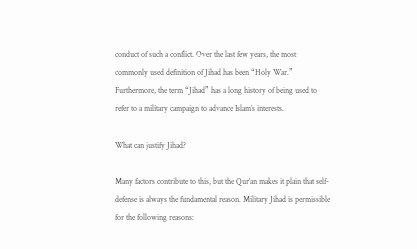conduct of such a conflict. Over the last few years, the most commonly used definition of Jihad has been “Holy War.” Furthermore, the term “Jihad” has a long history of being used to refer to a military campaign to advance Islam’s interests.

What can justify Jihad?

Many factors contribute to this, but the Qur’an makes it plain that self-defense is always the fundamental reason. Military Jihad is permissible for the following reasons: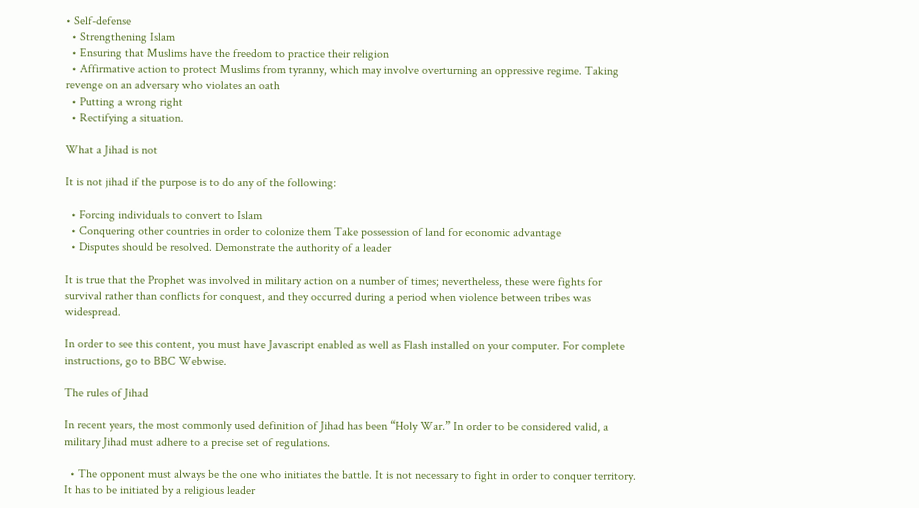• Self-defense
  • Strengthening Islam
  • Ensuring that Muslims have the freedom to practice their religion
  • Affirmative action to protect Muslims from tyranny, which may involve overturning an oppressive regime. Taking revenge on an adversary who violates an oath
  • Putting a wrong right
  • Rectifying a situation.

What a Jihad is not

It is not jihad if the purpose is to do any of the following:

  • Forcing individuals to convert to Islam
  • Conquering other countries in order to colonize them Take possession of land for economic advantage
  • Disputes should be resolved. Demonstrate the authority of a leader

It is true that the Prophet was involved in military action on a number of times; nevertheless, these were fights for survival rather than conflicts for conquest, and they occurred during a period when violence between tribes was widespread.

In order to see this content, you must have Javascript enabled as well as Flash installed on your computer. For complete instructions, go to BBC Webwise.

The rules of Jihad

In recent years, the most commonly used definition of Jihad has been “Holy War.” In order to be considered valid, a military Jihad must adhere to a precise set of regulations.

  • The opponent must always be the one who initiates the battle. It is not necessary to fight in order to conquer territory. It has to be initiated by a religious leader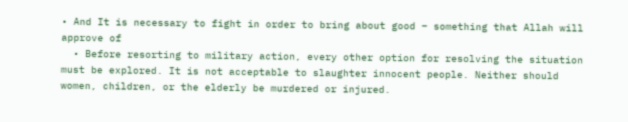• And It is necessary to fight in order to bring about good – something that Allah will approve of
  • Before resorting to military action, every other option for resolving the situation must be explored. It is not acceptable to slaughter innocent people. Neither should women, children, or the elderly be murdered or injured.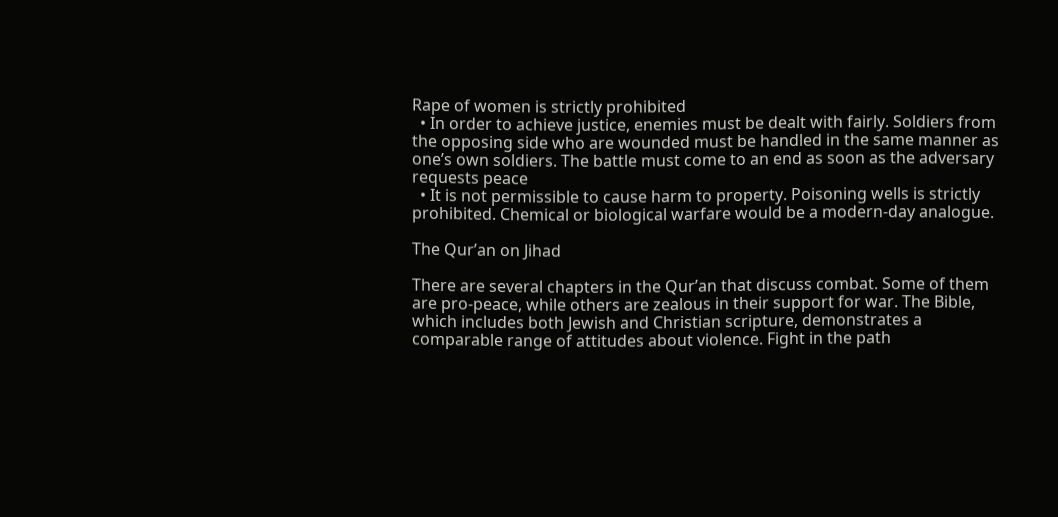Rape of women is strictly prohibited
  • In order to achieve justice, enemies must be dealt with fairly. Soldiers from the opposing side who are wounded must be handled in the same manner as one’s own soldiers. The battle must come to an end as soon as the adversary requests peace
  • It is not permissible to cause harm to property. Poisoning wells is strictly prohibited. Chemical or biological warfare would be a modern-day analogue.

The Qur’an on Jihad

There are several chapters in the Qur’an that discuss combat. Some of them are pro-peace, while others are zealous in their support for war. The Bible, which includes both Jewish and Christian scripture, demonstrates a comparable range of attitudes about violence. Fight in the path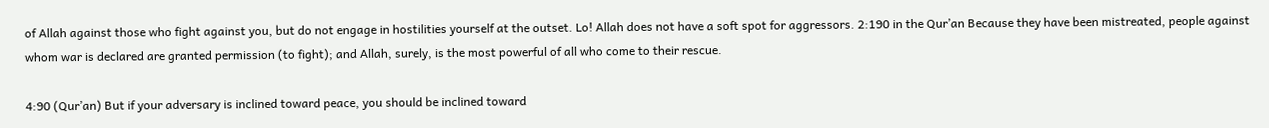of Allah against those who fight against you, but do not engage in hostilities yourself at the outset. Lo! Allah does not have a soft spot for aggressors. 2:190 in the Qur’an Because they have been mistreated, people against whom war is declared are granted permission (to fight); and Allah, surely, is the most powerful of all who come to their rescue.

4:90 (Qur’an) But if your adversary is inclined toward peace, you should be inclined toward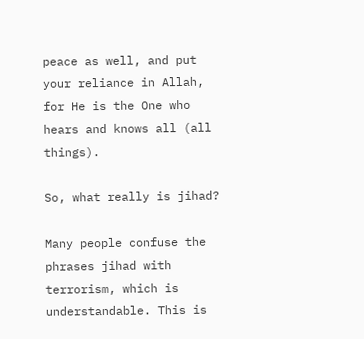peace as well, and put your reliance in Allah, for He is the One who hears and knows all (all things).

So, what really is jihad?

Many people confuse the phrases jihad with terrorism, which is understandable. This is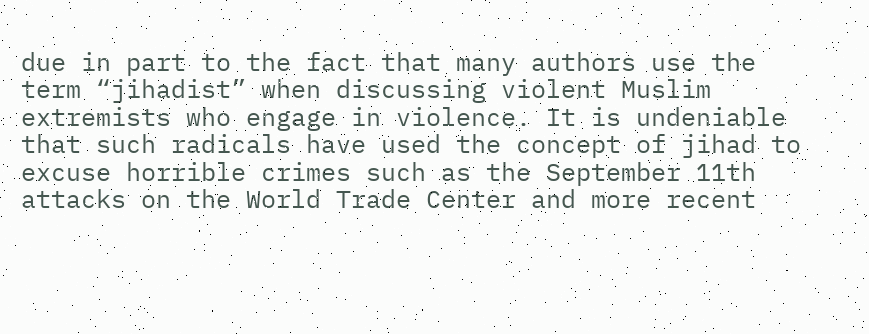due in part to the fact that many authors use the term “jihadist” when discussing violent Muslim extremists who engage in violence. It is undeniable that such radicals have used the concept of jihad to excuse horrible crimes such as the September 11th attacks on the World Trade Center and more recent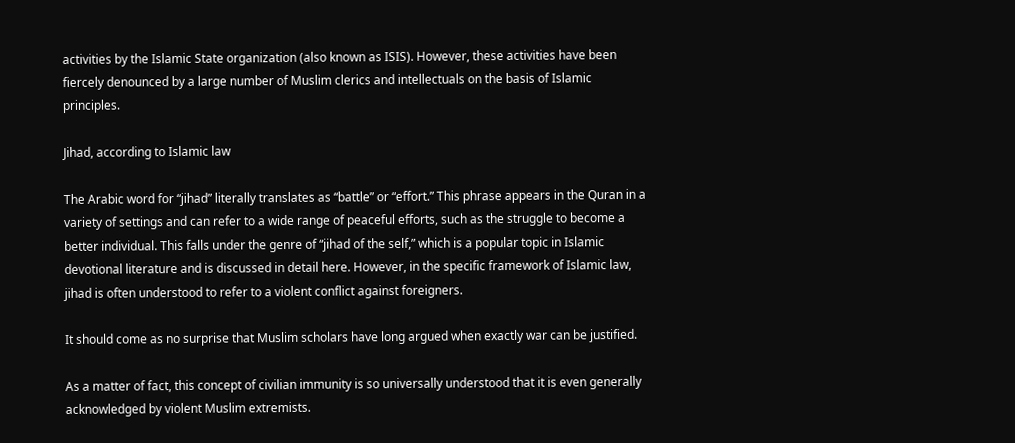activities by the Islamic State organization (also known as ISIS). However, these activities have been fiercely denounced by a large number of Muslim clerics and intellectuals on the basis of Islamic principles.

Jihad, according to Islamic law

The Arabic word for “jihad” literally translates as “battle” or “effort.” This phrase appears in the Quran in a variety of settings and can refer to a wide range of peaceful efforts, such as the struggle to become a better individual. This falls under the genre of “jihad of the self,” which is a popular topic in Islamic devotional literature and is discussed in detail here. However, in the specific framework of Islamic law, jihad is often understood to refer to a violent conflict against foreigners.

It should come as no surprise that Muslim scholars have long argued when exactly war can be justified.

As a matter of fact, this concept of civilian immunity is so universally understood that it is even generally acknowledged by violent Muslim extremists.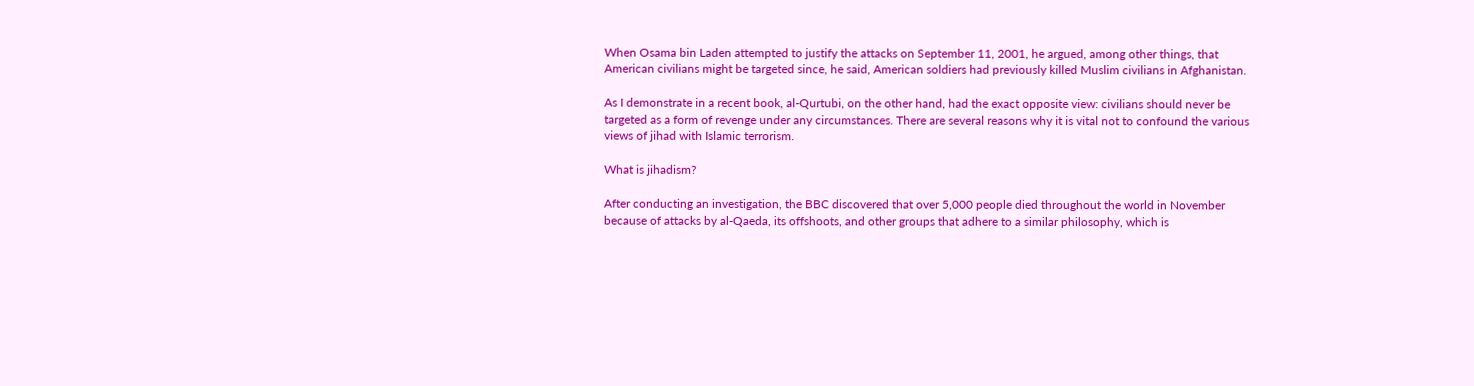When Osama bin Laden attempted to justify the attacks on September 11, 2001, he argued, among other things, that American civilians might be targeted since, he said, American soldiers had previously killed Muslim civilians in Afghanistan.

As I demonstrate in a recent book, al-Qurtubi, on the other hand, had the exact opposite view: civilians should never be targeted as a form of revenge under any circumstances. There are several reasons why it is vital not to confound the various views of jihad with Islamic terrorism.

What is jihadism?

After conducting an investigation, the BBC discovered that over 5,000 people died throughout the world in November because of attacks by al-Qaeda, its offshoots, and other groups that adhere to a similar philosophy, which is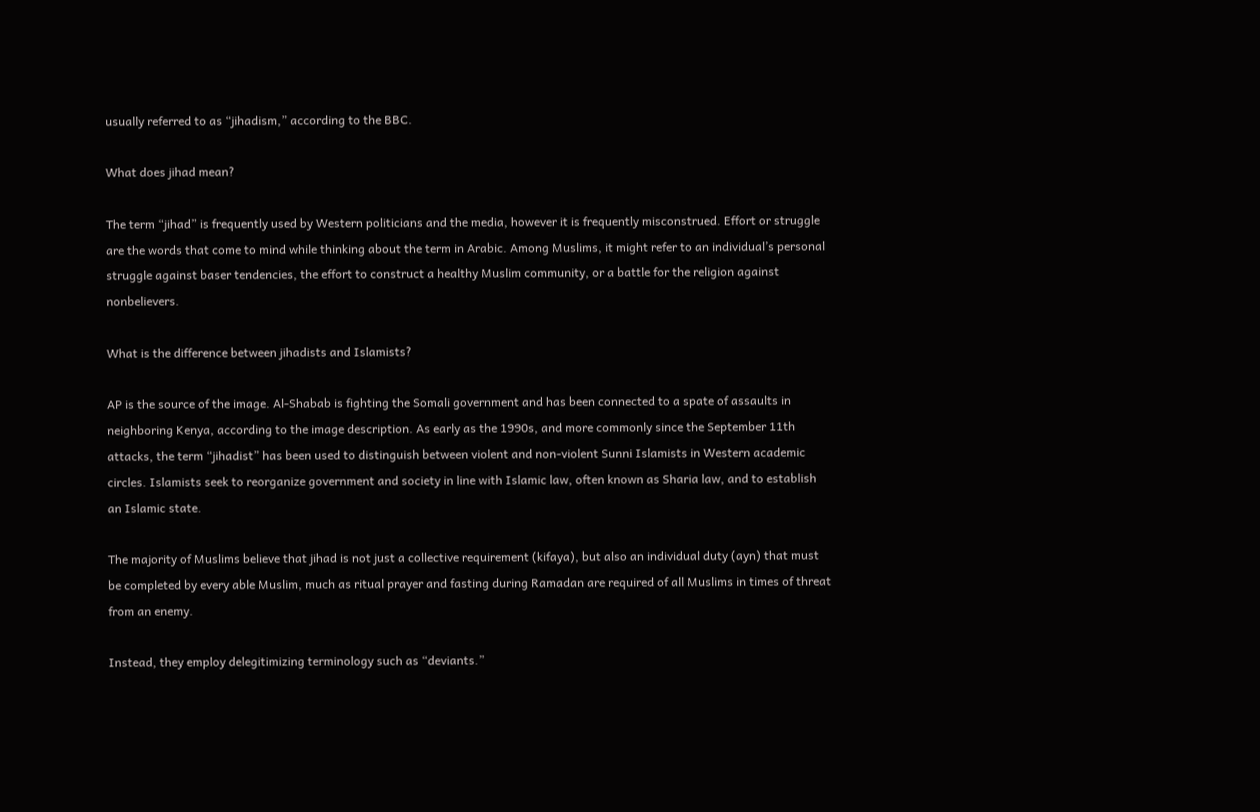usually referred to as “jihadism,” according to the BBC.

What does jihad mean?

The term “jihad” is frequently used by Western politicians and the media, however it is frequently misconstrued. Effort or struggle are the words that come to mind while thinking about the term in Arabic. Among Muslims, it might refer to an individual’s personal struggle against baser tendencies, the effort to construct a healthy Muslim community, or a battle for the religion against nonbelievers.

What is the difference between jihadists and Islamists?

AP is the source of the image. Al-Shabab is fighting the Somali government and has been connected to a spate of assaults in neighboring Kenya, according to the image description. As early as the 1990s, and more commonly since the September 11th attacks, the term “jihadist” has been used to distinguish between violent and non-violent Sunni Islamists in Western academic circles. Islamists seek to reorganize government and society in line with Islamic law, often known as Sharia law, and to establish an Islamic state.

The majority of Muslims believe that jihad is not just a collective requirement (kifaya), but also an individual duty (ayn) that must be completed by every able Muslim, much as ritual prayer and fasting during Ramadan are required of all Muslims in times of threat from an enemy.

Instead, they employ delegitimizing terminology such as “deviants.”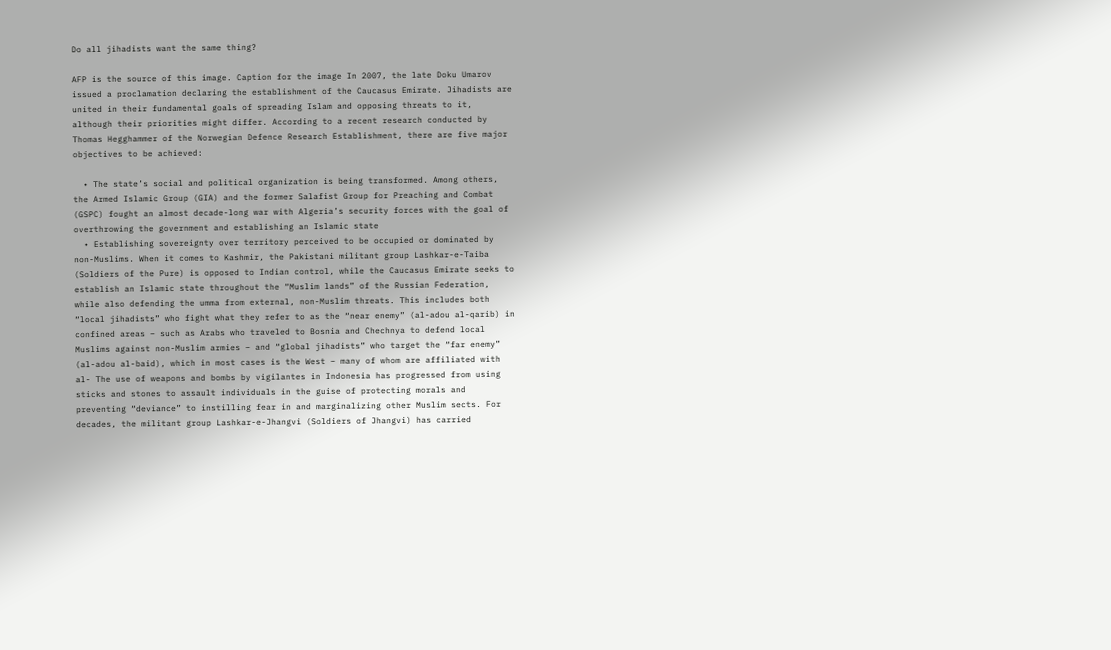Do all jihadists want the same thing?

AFP is the source of this image. Caption for the image In 2007, the late Doku Umarov issued a proclamation declaring the establishment of the Caucasus Emirate. Jihadists are united in their fundamental goals of spreading Islam and opposing threats to it, although their priorities might differ. According to a recent research conducted by Thomas Hegghammer of the Norwegian Defence Research Establishment, there are five major objectives to be achieved:

  • The state’s social and political organization is being transformed. Among others, the Armed Islamic Group (GIA) and the former Salafist Group for Preaching and Combat (GSPC) fought an almost decade-long war with Algeria’s security forces with the goal of overthrowing the government and establishing an Islamic state
  • Establishing sovereignty over territory perceived to be occupied or dominated by non-Muslims. When it comes to Kashmir, the Pakistani militant group Lashkar-e-Taiba (Soldiers of the Pure) is opposed to Indian control, while the Caucasus Emirate seeks to establish an Islamic state throughout the “Muslim lands” of the Russian Federation, while also defending the umma from external, non-Muslim threats. This includes both “local jihadists” who fight what they refer to as the “near enemy” (al-adou al-qarib) in confined areas – such as Arabs who traveled to Bosnia and Chechnya to defend local Muslims against non-Muslim armies – and “global jihadists” who target the “far enemy” (al-adou al-baid), which in most cases is the West – many of whom are affiliated with al- The use of weapons and bombs by vigilantes in Indonesia has progressed from using sticks and stones to assault individuals in the guise of protecting morals and preventing “deviance” to instilling fear in and marginalizing other Muslim sects. For decades, the militant group Lashkar-e-Jhangvi (Soldiers of Jhangvi) has carried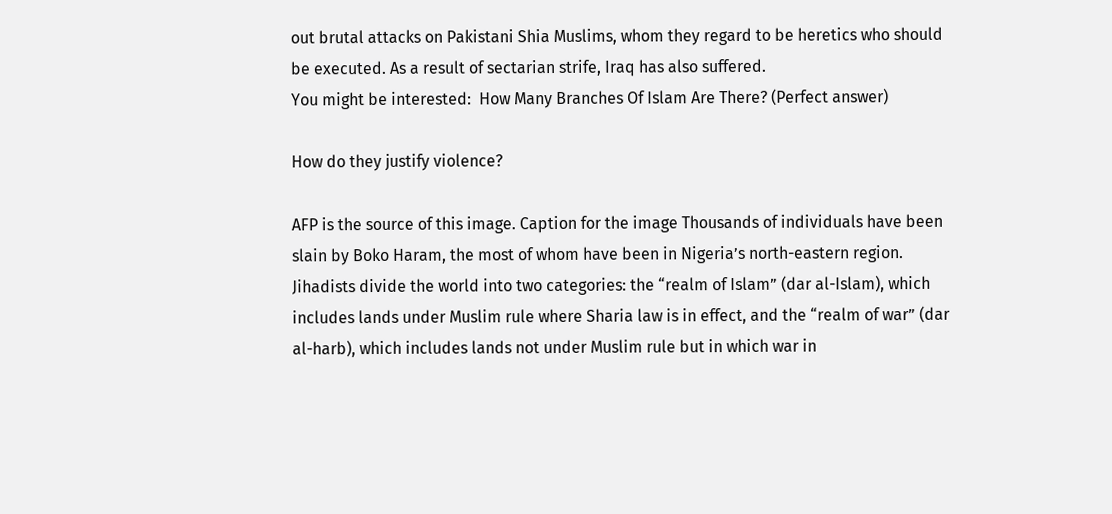out brutal attacks on Pakistani Shia Muslims, whom they regard to be heretics who should be executed. As a result of sectarian strife, Iraq has also suffered.
You might be interested:  How Many Branches Of Islam Are There? (Perfect answer)

How do they justify violence?

AFP is the source of this image. Caption for the image Thousands of individuals have been slain by Boko Haram, the most of whom have been in Nigeria’s north-eastern region. Jihadists divide the world into two categories: the “realm of Islam” (dar al-Islam), which includes lands under Muslim rule where Sharia law is in effect, and the “realm of war” (dar al-harb), which includes lands not under Muslim rule but in which war in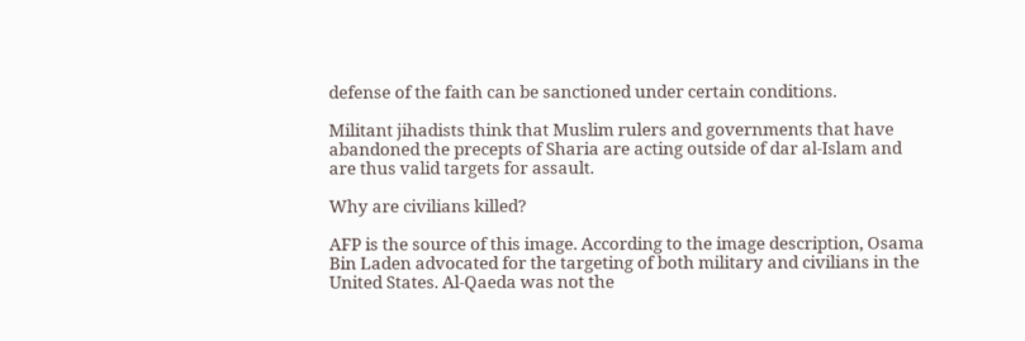defense of the faith can be sanctioned under certain conditions.

Militant jihadists think that Muslim rulers and governments that have abandoned the precepts of Sharia are acting outside of dar al-Islam and are thus valid targets for assault.

Why are civilians killed?

AFP is the source of this image. According to the image description, Osama Bin Laden advocated for the targeting of both military and civilians in the United States. Al-Qaeda was not the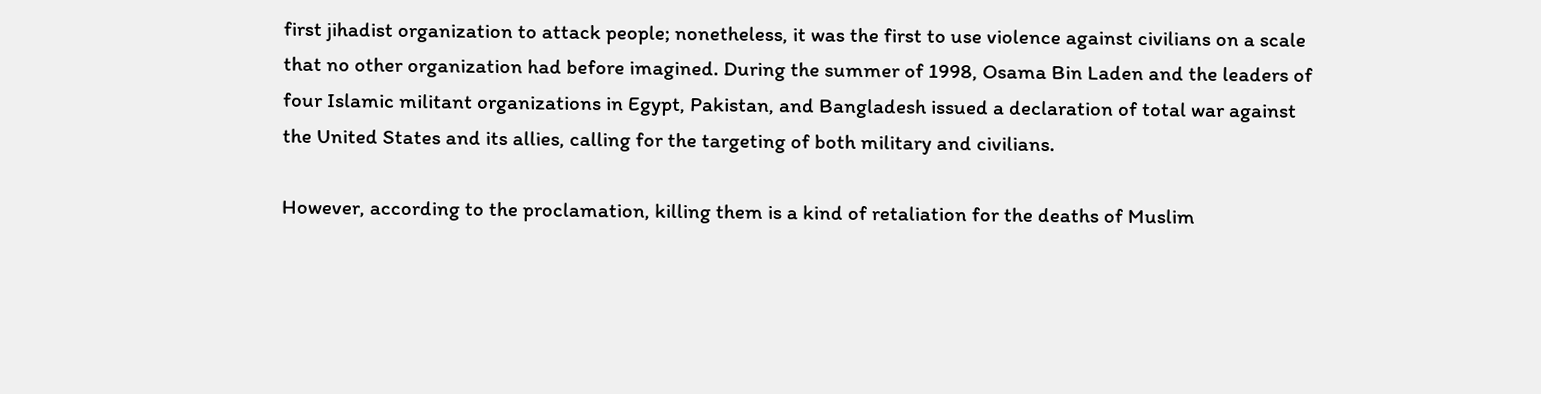first jihadist organization to attack people; nonetheless, it was the first to use violence against civilians on a scale that no other organization had before imagined. During the summer of 1998, Osama Bin Laden and the leaders of four Islamic militant organizations in Egypt, Pakistan, and Bangladesh issued a declaration of total war against the United States and its allies, calling for the targeting of both military and civilians.

However, according to the proclamation, killing them is a kind of retaliation for the deaths of Muslim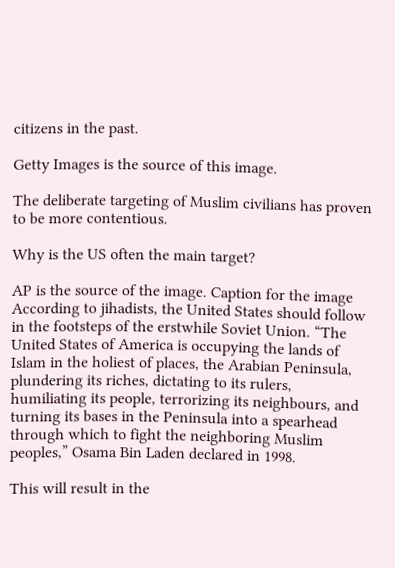citizens in the past.

Getty Images is the source of this image.

The deliberate targeting of Muslim civilians has proven to be more contentious.

Why is the US often the main target?

AP is the source of the image. Caption for the image According to jihadists, the United States should follow in the footsteps of the erstwhile Soviet Union. “The United States of America is occupying the lands of Islam in the holiest of places, the Arabian Peninsula, plundering its riches, dictating to its rulers, humiliating its people, terrorizing its neighbours, and turning its bases in the Peninsula into a spearhead through which to fight the neighboring Muslim peoples,” Osama Bin Laden declared in 1998.

This will result in the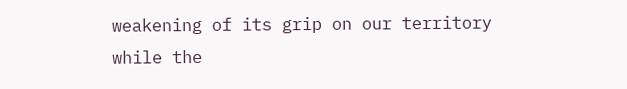weakening of its grip on our territory while the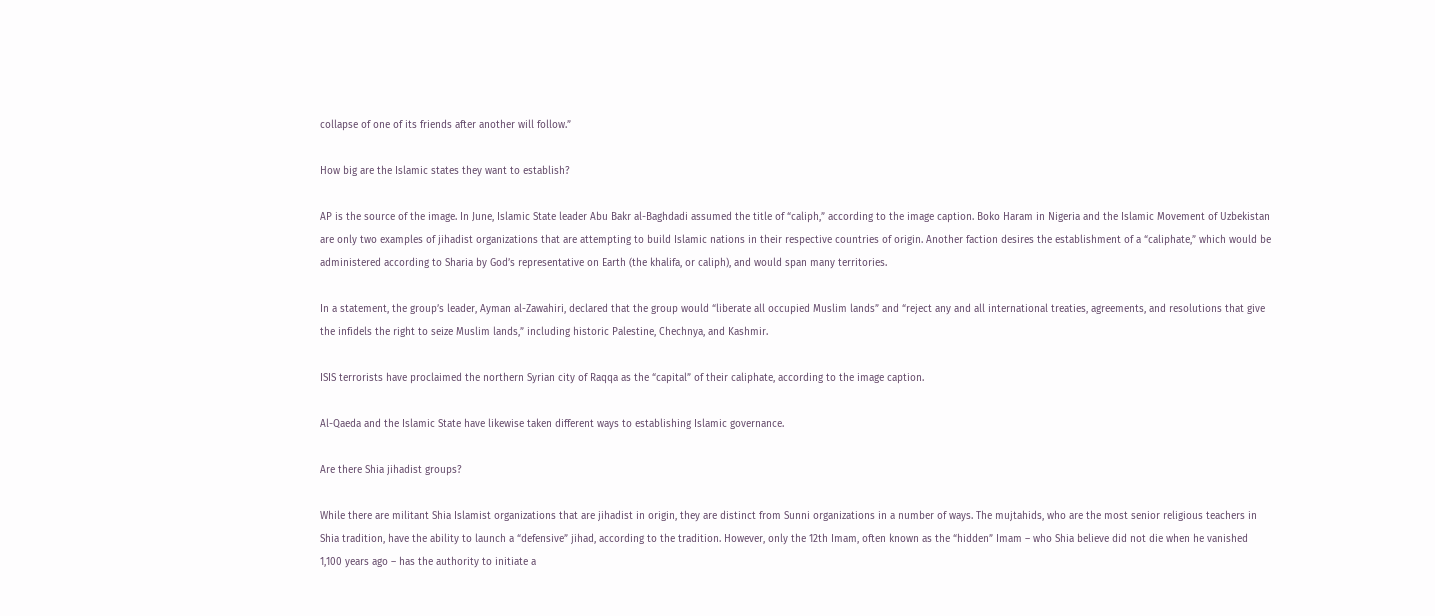collapse of one of its friends after another will follow.”

How big are the Islamic states they want to establish?

AP is the source of the image. In June, Islamic State leader Abu Bakr al-Baghdadi assumed the title of “caliph,” according to the image caption. Boko Haram in Nigeria and the Islamic Movement of Uzbekistan are only two examples of jihadist organizations that are attempting to build Islamic nations in their respective countries of origin. Another faction desires the establishment of a “caliphate,” which would be administered according to Sharia by God’s representative on Earth (the khalifa, or caliph), and would span many territories.

In a statement, the group’s leader, Ayman al-Zawahiri, declared that the group would “liberate all occupied Muslim lands” and “reject any and all international treaties, agreements, and resolutions that give the infidels the right to seize Muslim lands,” including historic Palestine, Chechnya, and Kashmir.

ISIS terrorists have proclaimed the northern Syrian city of Raqqa as the “capital” of their caliphate, according to the image caption.

Al-Qaeda and the Islamic State have likewise taken different ways to establishing Islamic governance.

Are there Shia jihadist groups?

While there are militant Shia Islamist organizations that are jihadist in origin, they are distinct from Sunni organizations in a number of ways. The mujtahids, who are the most senior religious teachers in Shia tradition, have the ability to launch a “defensive” jihad, according to the tradition. However, only the 12th Imam, often known as the “hidden” Imam – who Shia believe did not die when he vanished 1,100 years ago – has the authority to initiate a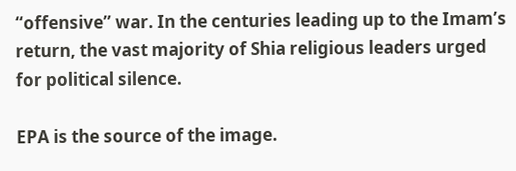“offensive” war. In the centuries leading up to the Imam’s return, the vast majority of Shia religious leaders urged for political silence.

EPA is the source of the image.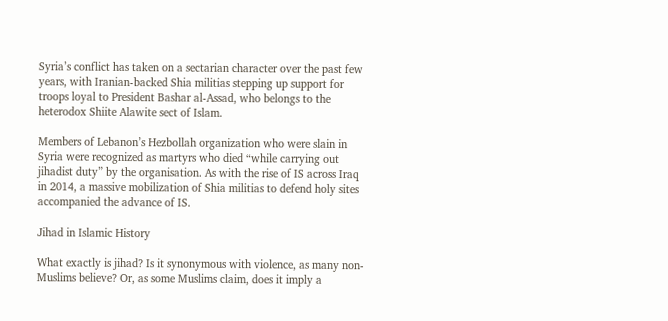Syria’s conflict has taken on a sectarian character over the past few years, with Iranian-backed Shia militias stepping up support for troops loyal to President Bashar al-Assad, who belongs to the heterodox Shiite Alawite sect of Islam.

Members of Lebanon’s Hezbollah organization who were slain in Syria were recognized as martyrs who died “while carrying out jihadist duty” by the organisation. As with the rise of IS across Iraq in 2014, a massive mobilization of Shia militias to defend holy sites accompanied the advance of IS.

Jihad in Islamic History

What exactly is jihad? Is it synonymous with violence, as many non-Muslims believe? Or, as some Muslims claim, does it imply a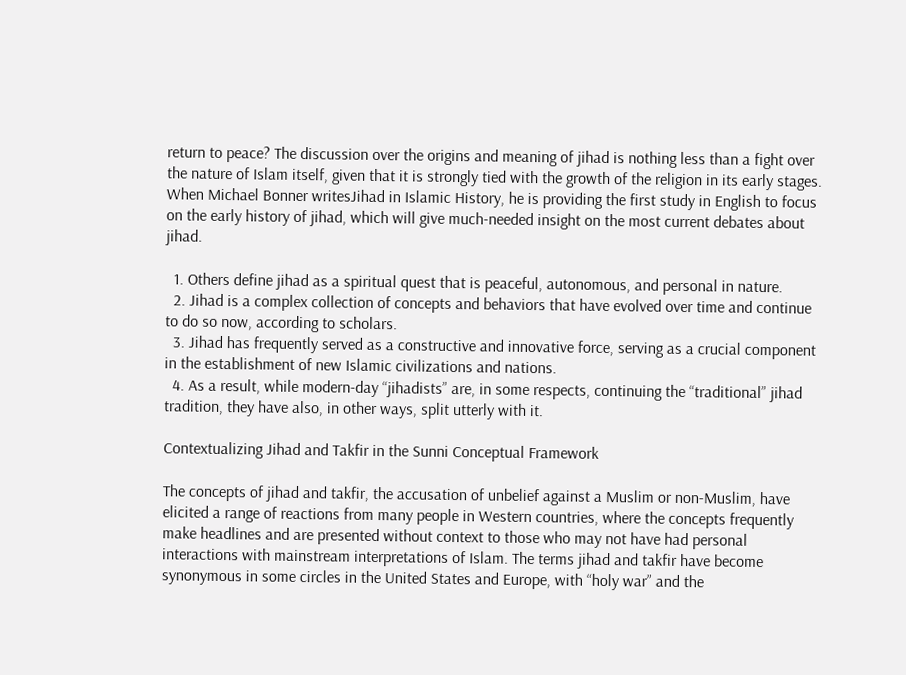return to peace? The discussion over the origins and meaning of jihad is nothing less than a fight over the nature of Islam itself, given that it is strongly tied with the growth of the religion in its early stages. When Michael Bonner writesJihad in Islamic History, he is providing the first study in English to focus on the early history of jihad, which will give much-needed insight on the most current debates about jihad.

  1. Others define jihad as a spiritual quest that is peaceful, autonomous, and personal in nature.
  2. Jihad is a complex collection of concepts and behaviors that have evolved over time and continue to do so now, according to scholars.
  3. Jihad has frequently served as a constructive and innovative force, serving as a crucial component in the establishment of new Islamic civilizations and nations.
  4. As a result, while modern-day “jihadists” are, in some respects, continuing the “traditional” jihad tradition, they have also, in other ways, split utterly with it.

Contextualizing Jihad and Takfir in the Sunni Conceptual Framework

The concepts of jihad and takfir, the accusation of unbelief against a Muslim or non-Muslim, have elicited a range of reactions from many people in Western countries, where the concepts frequently make headlines and are presented without context to those who may not have had personal interactions with mainstream interpretations of Islam. The terms jihad and takfir have become synonymous in some circles in the United States and Europe, with “holy war” and the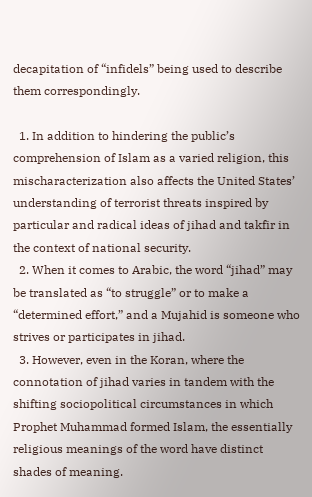decapitation of “infidels” being used to describe them correspondingly.

  1. In addition to hindering the public’s comprehension of Islam as a varied religion, this mischaracterization also affects the United States’ understanding of terrorist threats inspired by particular and radical ideas of jihad and takfir in the context of national security.
  2. When it comes to Arabic, the word “jihad” may be translated as “to struggle” or to make a “determined effort,” and a Mujahid is someone who strives or participates in jihad.
  3. However, even in the Koran, where the connotation of jihad varies in tandem with the shifting sociopolitical circumstances in which Prophet Muhammad formed Islam, the essentially religious meanings of the word have distinct shades of meaning.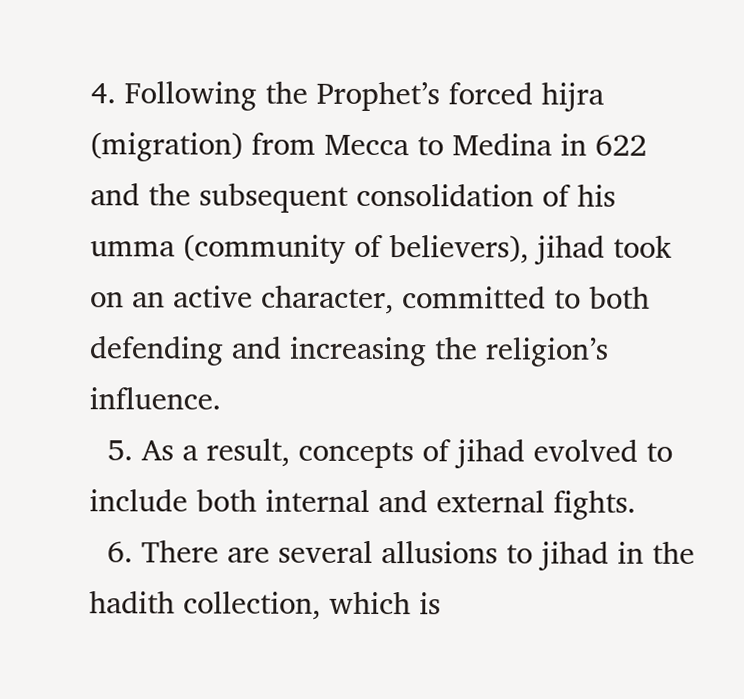4. Following the Prophet’s forced hijra (migration) from Mecca to Medina in 622 and the subsequent consolidation of his umma (community of believers), jihad took on an active character, committed to both defending and increasing the religion’s influence.
  5. As a result, concepts of jihad evolved to include both internal and external fights.
  6. There are several allusions to jihad in the hadith collection, which is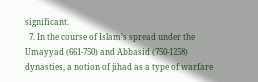significant.
  7. In the course of Islam’s spread under the Umayyad (661-750) and Abbasid (750-1258) dynasties, a notion of jihad as a type of warfare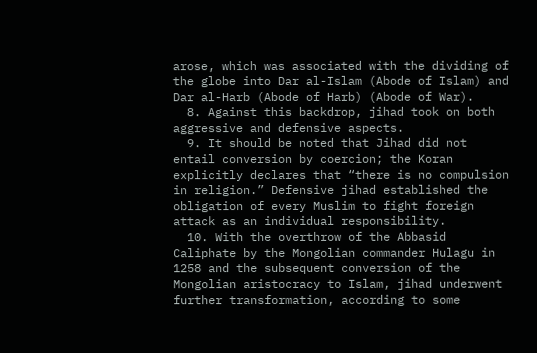arose, which was associated with the dividing of the globe into Dar al-Islam (Abode of Islam) and Dar al-Harb (Abode of Harb) (Abode of War).
  8. Against this backdrop, jihad took on both aggressive and defensive aspects.
  9. It should be noted that Jihad did not entail conversion by coercion; the Koran explicitly declares that “there is no compulsion in religion.” Defensive jihad established the obligation of every Muslim to fight foreign attack as an individual responsibility.
  10. With the overthrow of the Abbasid Caliphate by the Mongolian commander Hulagu in 1258 and the subsequent conversion of the Mongolian aristocracy to Islam, jihad underwent further transformation, according to some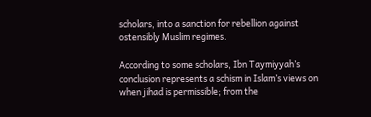scholars, into a sanction for rebellion against ostensibly Muslim regimes.

According to some scholars, Ibn Taymiyyah’s conclusion represents a schism in Islam’s views on when jihad is permissible; from the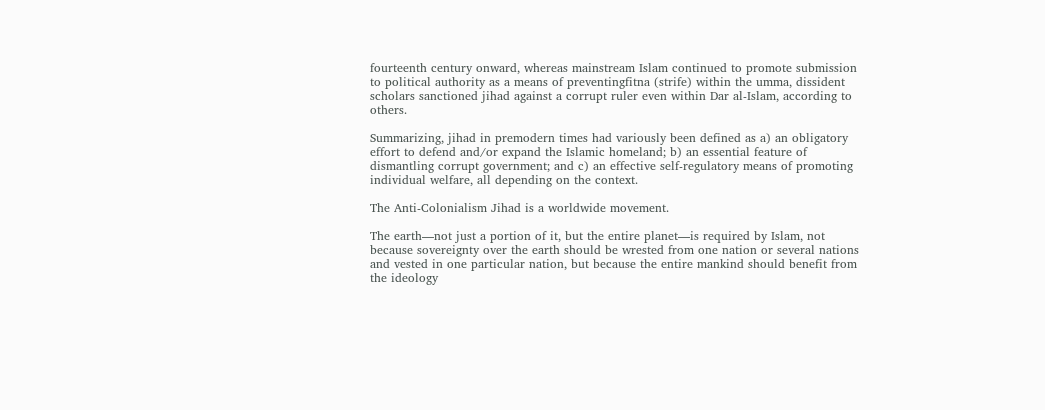fourteenth century onward, whereas mainstream Islam continued to promote submission to political authority as a means of preventingfitna (strife) within the umma, dissident scholars sanctioned jihad against a corrupt ruler even within Dar al-Islam, according to others.

Summarizing, jihad in premodern times had variously been defined as a) an obligatory effort to defend and/or expand the Islamic homeland; b) an essential feature of dismantling corrupt government; and c) an effective self-regulatory means of promoting individual welfare, all depending on the context.

The Anti-Colonialism Jihad is a worldwide movement.

The earth—not just a portion of it, but the entire planet—is required by Islam, not because sovereignty over the earth should be wrested from one nation or several nations and vested in one particular nation, but because the entire mankind should benefit from the ideology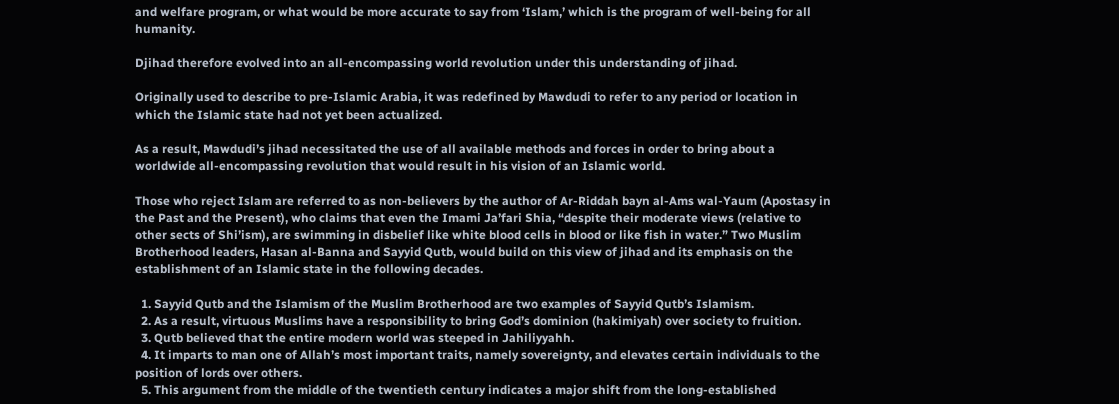and welfare program, or what would be more accurate to say from ‘Islam,’ which is the program of well-being for all humanity.

Djihad therefore evolved into an all-encompassing world revolution under this understanding of jihad.

Originally used to describe to pre-Islamic Arabia, it was redefined by Mawdudi to refer to any period or location in which the Islamic state had not yet been actualized.

As a result, Mawdudi’s jihad necessitated the use of all available methods and forces in order to bring about a worldwide all-encompassing revolution that would result in his vision of an Islamic world.

Those who reject Islam are referred to as non-believers by the author of Ar-Riddah bayn al-Ams wal-Yaum (Apostasy in the Past and the Present), who claims that even the Imami Ja’fari Shia, “despite their moderate views (relative to other sects of Shi’ism), are swimming in disbelief like white blood cells in blood or like fish in water.” Two Muslim Brotherhood leaders, Hasan al-Banna and Sayyid Qutb, would build on this view of jihad and its emphasis on the establishment of an Islamic state in the following decades.

  1. Sayyid Qutb and the Islamism of the Muslim Brotherhood are two examples of Sayyid Qutb’s Islamism.
  2. As a result, virtuous Muslims have a responsibility to bring God’s dominion (hakimiyah) over society to fruition.
  3. Qutb believed that the entire modern world was steeped in Jahiliyyahh.
  4. It imparts to man one of Allah’s most important traits, namely sovereignty, and elevates certain individuals to the position of lords over others.
  5. This argument from the middle of the twentieth century indicates a major shift from the long-established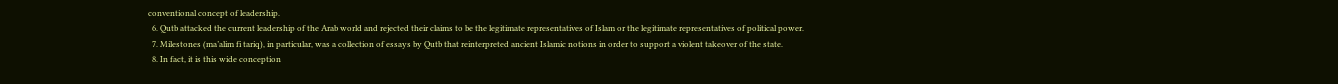conventional concept of leadership.
  6. Qutb attacked the current leadership of the Arab world and rejected their claims to be the legitimate representatives of Islam or the legitimate representatives of political power.
  7. Milestones (ma’alim fi tariq), in particular, was a collection of essays by Qutb that reinterpreted ancient Islamic notions in order to support a violent takeover of the state.
  8. In fact, it is this wide conception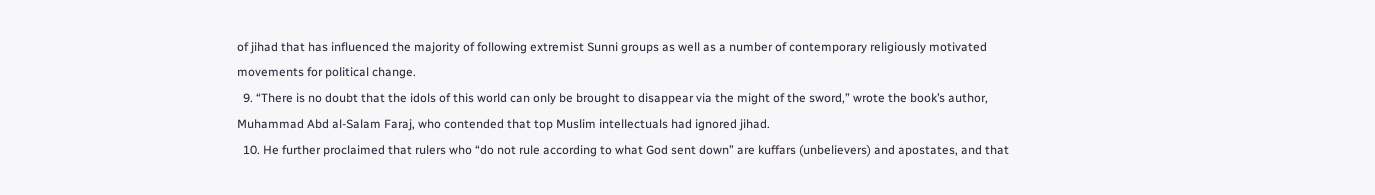of jihad that has influenced the majority of following extremist Sunni groups as well as a number of contemporary religiously motivated movements for political change.
  9. “There is no doubt that the idols of this world can only be brought to disappear via the might of the sword,” wrote the book’s author, Muhammad Abd al-Salam Faraj, who contended that top Muslim intellectuals had ignored jihad.
  10. He further proclaimed that rulers who “do not rule according to what God sent down” are kuffars (unbelievers) and apostates, and that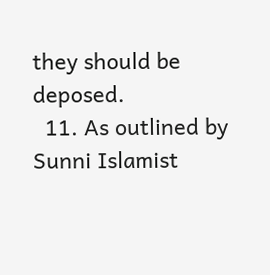they should be deposed.
  11. As outlined by Sunni Islamist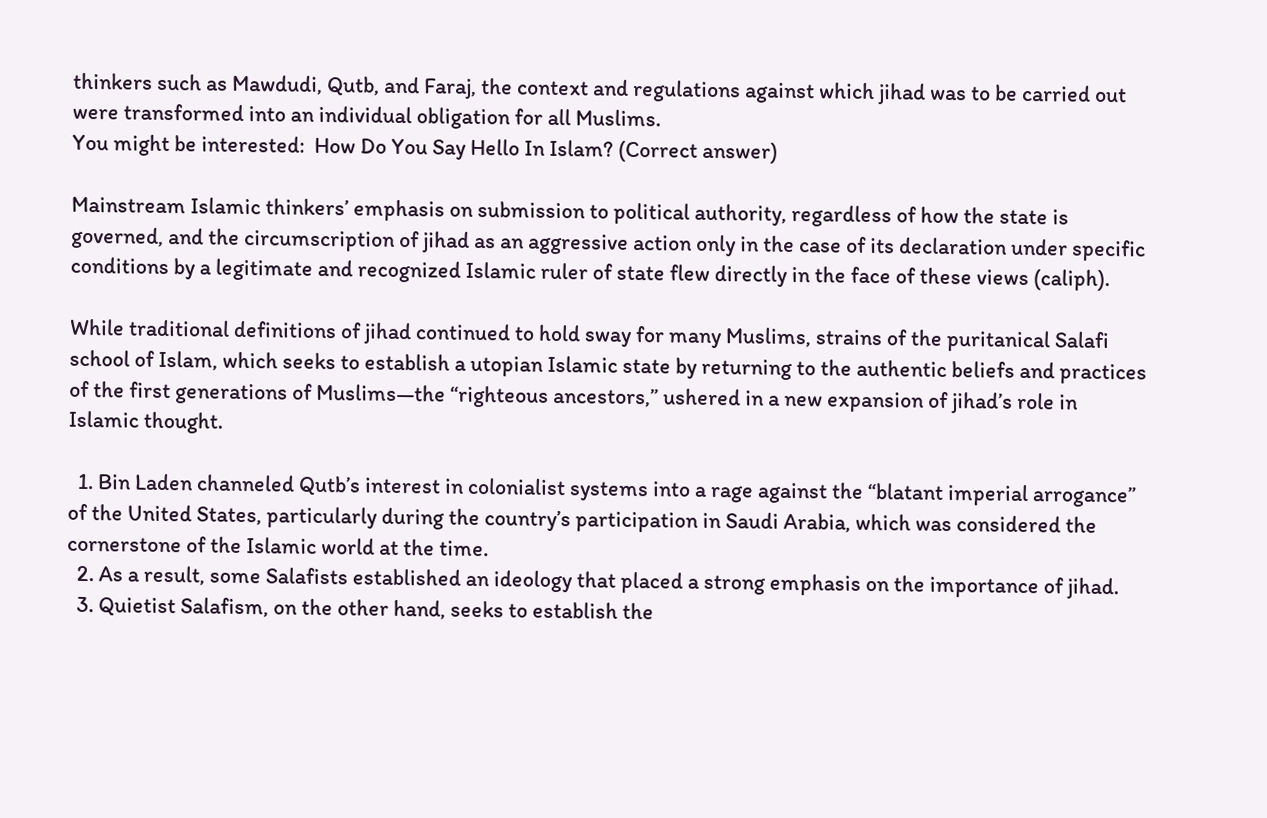thinkers such as Mawdudi, Qutb, and Faraj, the context and regulations against which jihad was to be carried out were transformed into an individual obligation for all Muslims.
You might be interested:  How Do You Say Hello In Islam? (Correct answer)

Mainstream Islamic thinkers’ emphasis on submission to political authority, regardless of how the state is governed, and the circumscription of jihad as an aggressive action only in the case of its declaration under specific conditions by a legitimate and recognized Islamic ruler of state flew directly in the face of these views (caliph).

While traditional definitions of jihad continued to hold sway for many Muslims, strains of the puritanical Salafi school of Islam, which seeks to establish a utopian Islamic state by returning to the authentic beliefs and practices of the first generations of Muslims—the “righteous ancestors,” ushered in a new expansion of jihad’s role in Islamic thought.

  1. Bin Laden channeled Qutb’s interest in colonialist systems into a rage against the “blatant imperial arrogance” of the United States, particularly during the country’s participation in Saudi Arabia, which was considered the cornerstone of the Islamic world at the time.
  2. As a result, some Salafists established an ideology that placed a strong emphasis on the importance of jihad.
  3. Quietist Salafism, on the other hand, seeks to establish the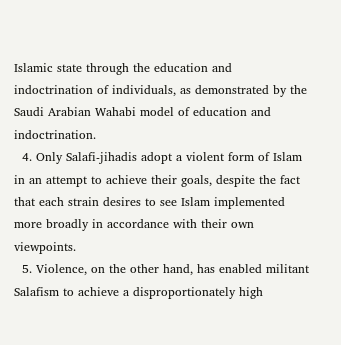Islamic state through the education and indoctrination of individuals, as demonstrated by the Saudi Arabian Wahabi model of education and indoctrination.
  4. Only Salafi-jihadis adopt a violent form of Islam in an attempt to achieve their goals, despite the fact that each strain desires to see Islam implemented more broadly in accordance with their own viewpoints.
  5. Violence, on the other hand, has enabled militant Salafism to achieve a disproportionately high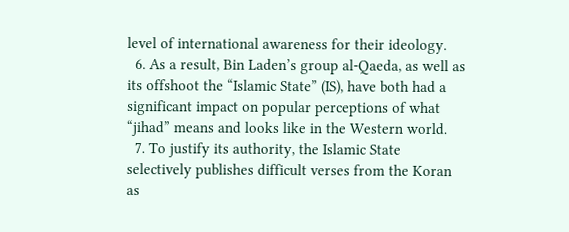level of international awareness for their ideology.
  6. As a result, Bin Laden’s group al-Qaeda, as well as its offshoot the “Islamic State” (IS), have both had a significant impact on popular perceptions of what “jihad” means and looks like in the Western world.
  7. To justify its authority, the Islamic State selectively publishes difficult verses from the Koran as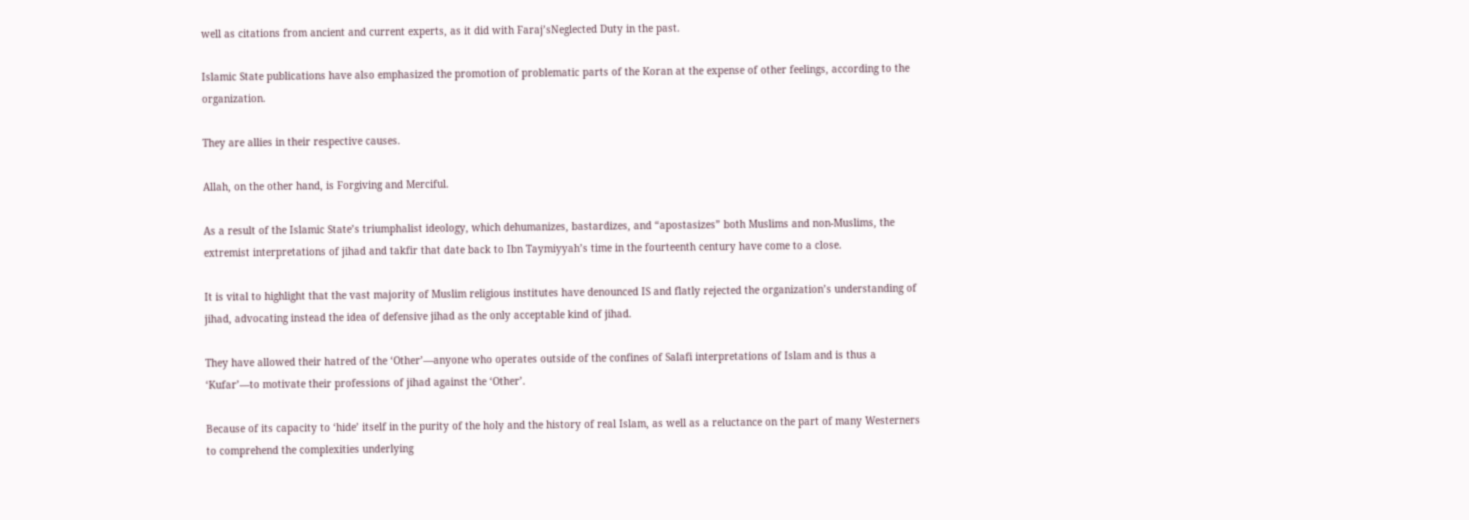well as citations from ancient and current experts, as it did with Faraj’sNeglected Duty in the past.

Islamic State publications have also emphasized the promotion of problematic parts of the Koran at the expense of other feelings, according to the organization.

They are allies in their respective causes.

Allah, on the other hand, is Forgiving and Merciful.

As a result of the Islamic State’s triumphalist ideology, which dehumanizes, bastardizes, and “apostasizes” both Muslims and non-Muslims, the extremist interpretations of jihad and takfir that date back to Ibn Taymiyyah’s time in the fourteenth century have come to a close.

It is vital to highlight that the vast majority of Muslim religious institutes have denounced IS and flatly rejected the organization’s understanding of jihad, advocating instead the idea of defensive jihad as the only acceptable kind of jihad.

They have allowed their hatred of the ‘Other’—anyone who operates outside of the confines of Salafi interpretations of Islam and is thus a ‘Kufar’—to motivate their professions of jihad against the ‘Other’.

Because of its capacity to ‘hide’ itself in the purity of the holy and the history of real Islam, as well as a reluctance on the part of many Westerners to comprehend the complexities underlying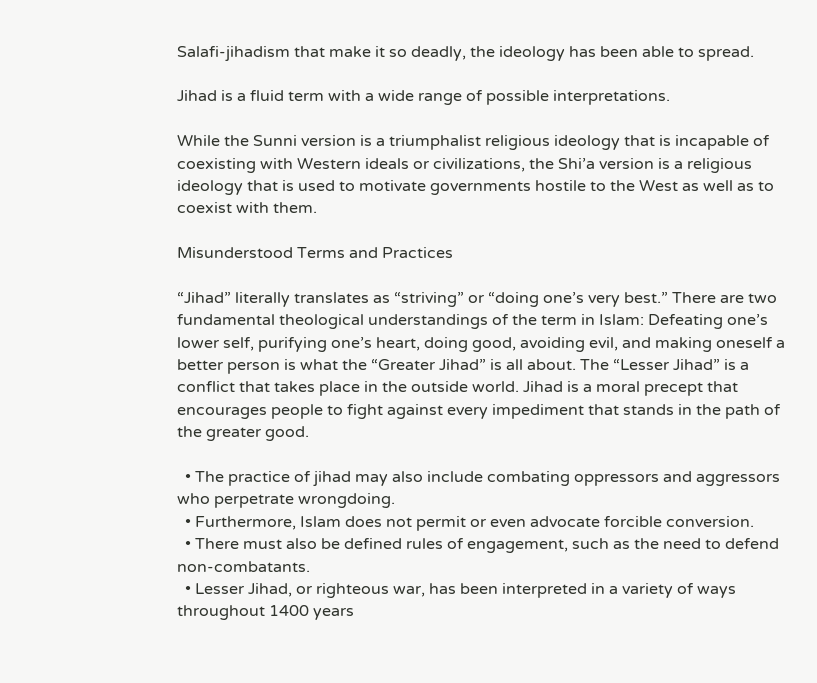Salafi-jihadism that make it so deadly, the ideology has been able to spread.

Jihad is a fluid term with a wide range of possible interpretations.

While the Sunni version is a triumphalist religious ideology that is incapable of coexisting with Western ideals or civilizations, the Shi’a version is a religious ideology that is used to motivate governments hostile to the West as well as to coexist with them.

Misunderstood Terms and Practices

“Jihad” literally translates as “striving” or “doing one’s very best.” There are two fundamental theological understandings of the term in Islam: Defeating one’s lower self, purifying one’s heart, doing good, avoiding evil, and making oneself a better person is what the “Greater Jihad” is all about. The “Lesser Jihad” is a conflict that takes place in the outside world. Jihad is a moral precept that encourages people to fight against every impediment that stands in the path of the greater good.

  • The practice of jihad may also include combating oppressors and aggressors who perpetrate wrongdoing.
  • Furthermore, Islam does not permit or even advocate forcible conversion.
  • There must also be defined rules of engagement, such as the need to defend non-combatants.
  • Lesser Jihad, or righteous war, has been interpreted in a variety of ways throughout 1400 years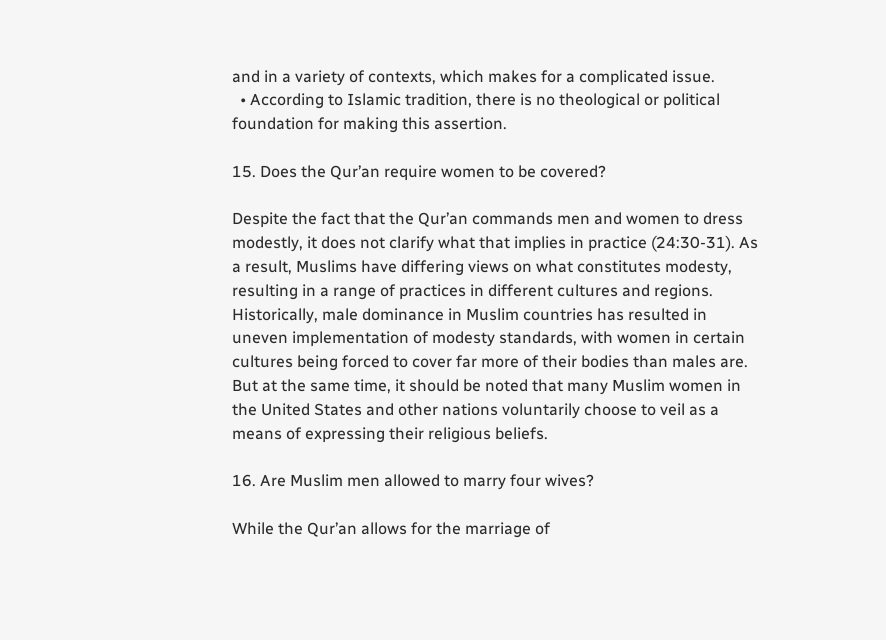and in a variety of contexts, which makes for a complicated issue.
  • According to Islamic tradition, there is no theological or political foundation for making this assertion.

15. Does the Qur’an require women to be covered?

Despite the fact that the Qur’an commands men and women to dress modestly, it does not clarify what that implies in practice (24:30-31). As a result, Muslims have differing views on what constitutes modesty, resulting in a range of practices in different cultures and regions. Historically, male dominance in Muslim countries has resulted in uneven implementation of modesty standards, with women in certain cultures being forced to cover far more of their bodies than males are. But at the same time, it should be noted that many Muslim women in the United States and other nations voluntarily choose to veil as a means of expressing their religious beliefs.

16. Are Muslim men allowed to marry four wives?

While the Qur’an allows for the marriage of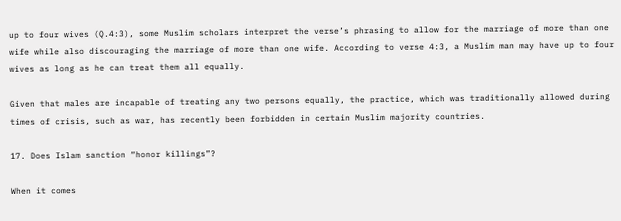up to four wives (Q.4:3), some Muslim scholars interpret the verse’s phrasing to allow for the marriage of more than one wife while also discouraging the marriage of more than one wife. According to verse 4:3, a Muslim man may have up to four wives as long as he can treat them all equally.

Given that males are incapable of treating any two persons equally, the practice, which was traditionally allowed during times of crisis, such as war, has recently been forbidden in certain Muslim majority countries.

17. Does Islam sanction “honor killings”?

When it comes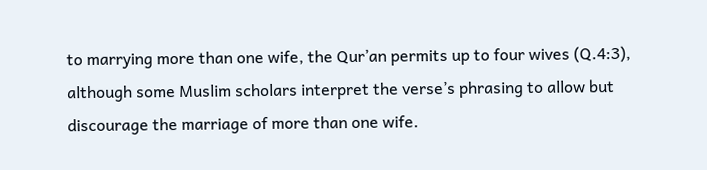to marrying more than one wife, the Qur’an permits up to four wives (Q.4:3), although some Muslim scholars interpret the verse’s phrasing to allow but discourage the marriage of more than one wife.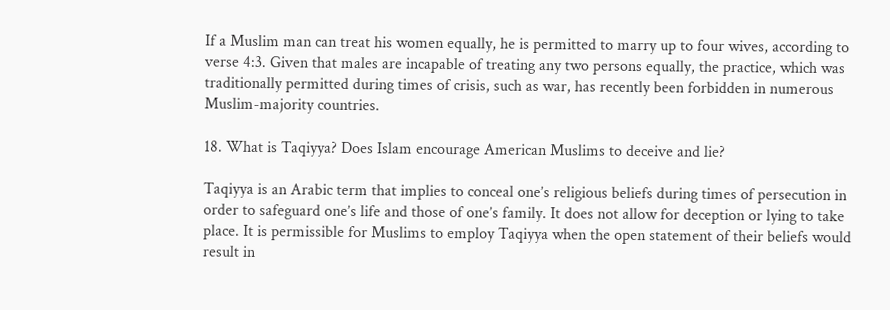If a Muslim man can treat his women equally, he is permitted to marry up to four wives, according to verse 4:3. Given that males are incapable of treating any two persons equally, the practice, which was traditionally permitted during times of crisis, such as war, has recently been forbidden in numerous Muslim-majority countries.

18. What is Taqiyya? Does Islam encourage American Muslims to deceive and lie?

Taqiyya is an Arabic term that implies to conceal one’s religious beliefs during times of persecution in order to safeguard one’s life and those of one’s family. It does not allow for deception or lying to take place. It is permissible for Muslims to employ Taqiyya when the open statement of their beliefs would result in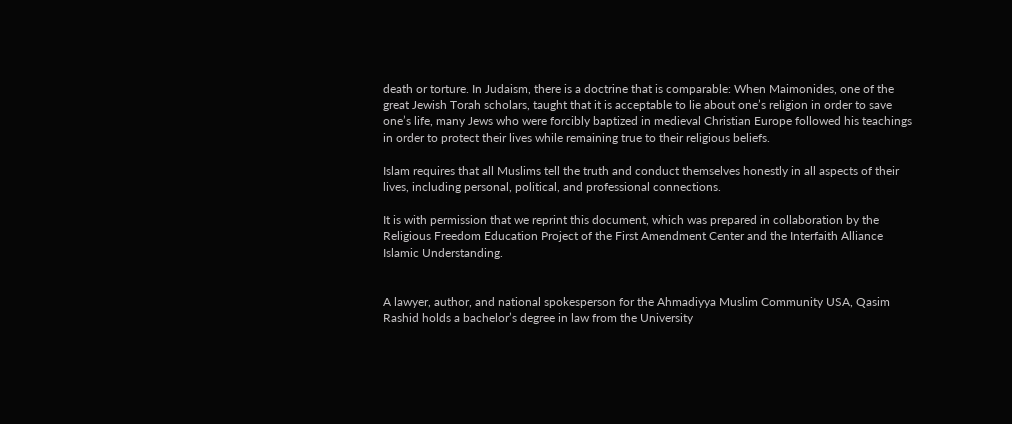death or torture. In Judaism, there is a doctrine that is comparable: When Maimonides, one of the great Jewish Torah scholars, taught that it is acceptable to lie about one’s religion in order to save one’s life, many Jews who were forcibly baptized in medieval Christian Europe followed his teachings in order to protect their lives while remaining true to their religious beliefs.

Islam requires that all Muslims tell the truth and conduct themselves honestly in all aspects of their lives, including personal, political, and professional connections.

It is with permission that we reprint this document, which was prepared in collaboration by the Religious Freedom Education Project of the First Amendment Center and the Interfaith Alliance Islamic Understanding.


A lawyer, author, and national spokesperson for the Ahmadiyya Muslim Community USA, Qasim Rashid holds a bachelor’s degree in law from the University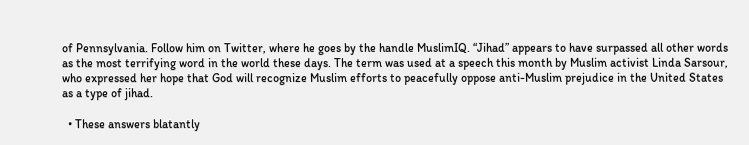of Pennsylvania. Follow him on Twitter, where he goes by the handle MuslimIQ. “Jihad” appears to have surpassed all other words as the most terrifying word in the world these days. The term was used at a speech this month by Muslim activist Linda Sarsour, who expressed her hope that God will recognize Muslim efforts to peacefully oppose anti-Muslim prejudice in the United States as a type of jihad.

  • These answers blatantly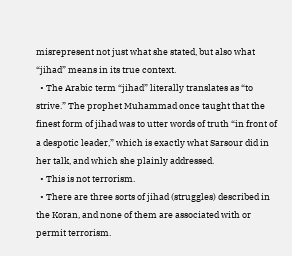misrepresent not just what she stated, but also what “jihad” means in its true context.
  • The Arabic term “jihad” literally translates as “to strive.” The prophet Muhammad once taught that the finest form of jihad was to utter words of truth “in front of a despotic leader,” which is exactly what Sarsour did in her talk, and which she plainly addressed.
  • This is not terrorism.
  • There are three sorts of jihad (struggles) described in the Koran, and none of them are associated with or permit terrorism.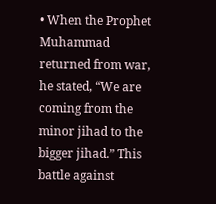• When the Prophet Muhammad returned from war, he stated, “We are coming from the minor jihad to the bigger jihad.” This battle against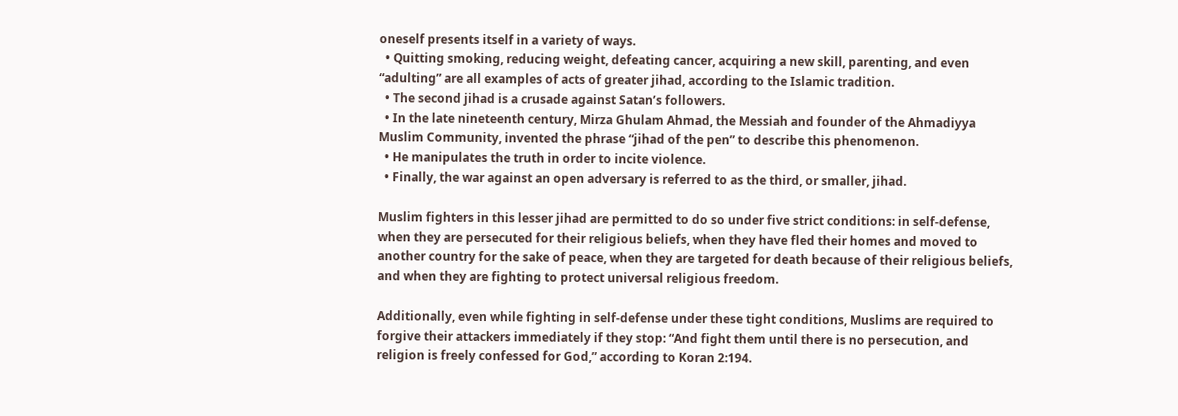oneself presents itself in a variety of ways.
  • Quitting smoking, reducing weight, defeating cancer, acquiring a new skill, parenting, and even “adulting” are all examples of acts of greater jihad, according to the Islamic tradition.
  • The second jihad is a crusade against Satan’s followers.
  • In the late nineteenth century, Mirza Ghulam Ahmad, the Messiah and founder of the Ahmadiyya Muslim Community, invented the phrase “jihad of the pen” to describe this phenomenon.
  • He manipulates the truth in order to incite violence.
  • Finally, the war against an open adversary is referred to as the third, or smaller, jihad.

Muslim fighters in this lesser jihad are permitted to do so under five strict conditions: in self-defense, when they are persecuted for their religious beliefs, when they have fled their homes and moved to another country for the sake of peace, when they are targeted for death because of their religious beliefs, and when they are fighting to protect universal religious freedom.

Additionally, even while fighting in self-defense under these tight conditions, Muslims are required to forgive their attackers immediately if they stop: “And fight them until there is no persecution, and religion is freely confessed for God,” according to Koran 2:194.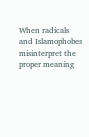When radicals and Islamophobes misinterpret the proper meaning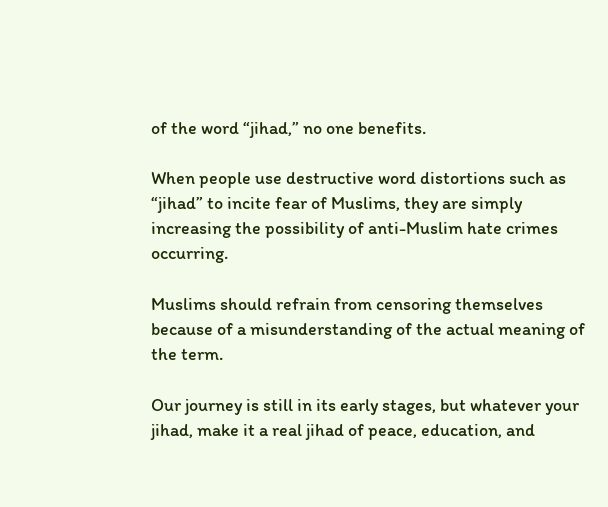of the word “jihad,” no one benefits.

When people use destructive word distortions such as “jihad” to incite fear of Muslims, they are simply increasing the possibility of anti-Muslim hate crimes occurring.

Muslims should refrain from censoring themselves because of a misunderstanding of the actual meaning of the term.

Our journey is still in its early stages, but whatever your jihad, make it a real jihad of peace, education, and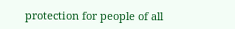protection for people of all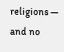religions — and no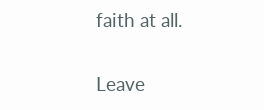faith at all.

Leave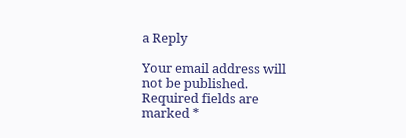a Reply

Your email address will not be published. Required fields are marked *